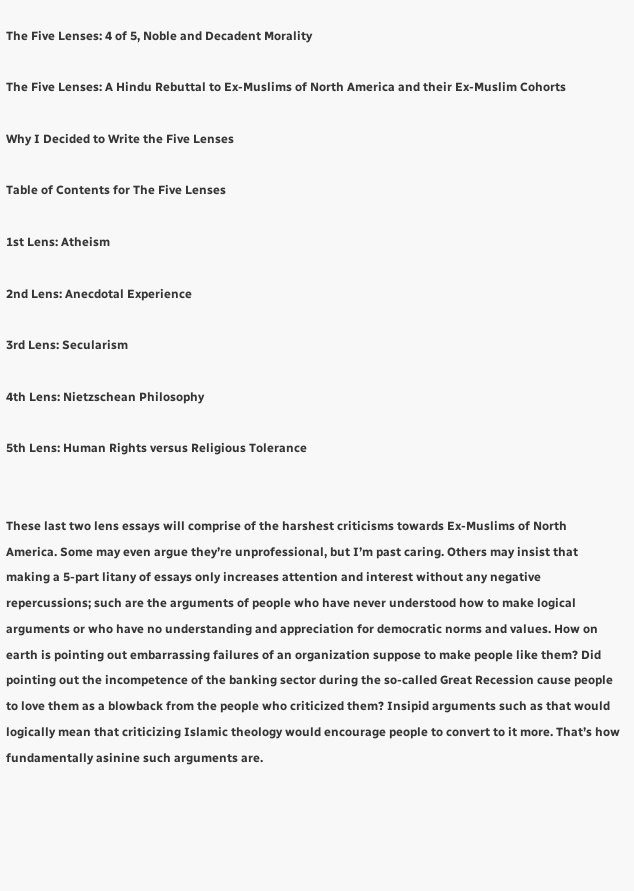The Five Lenses: 4 of 5, Noble and Decadent Morality

The Five Lenses: A Hindu Rebuttal to Ex-Muslims of North America and their Ex-Muslim Cohorts

Why I Decided to Write the Five Lenses

Table of Contents for The Five Lenses

1st Lens: Atheism

2nd Lens: Anecdotal Experience

3rd Lens: Secularism

4th Lens: Nietzschean Philosophy

5th Lens: Human Rights versus Religious Tolerance


These last two lens essays will comprise of the harshest criticisms towards Ex-Muslims of North America. Some may even argue they’re unprofessional, but I’m past caring. Others may insist that making a 5-part litany of essays only increases attention and interest without any negative repercussions; such are the arguments of people who have never understood how to make logical arguments or who have no understanding and appreciation for democratic norms and values. How on earth is pointing out embarrassing failures of an organization suppose to make people like them? Did pointing out the incompetence of the banking sector during the so-called Great Recession cause people to love them as a blowback from the people who criticized them? Insipid arguments such as that would logically mean that criticizing Islamic theology would encourage people to convert to it more. That’s how fundamentally asinine such arguments are.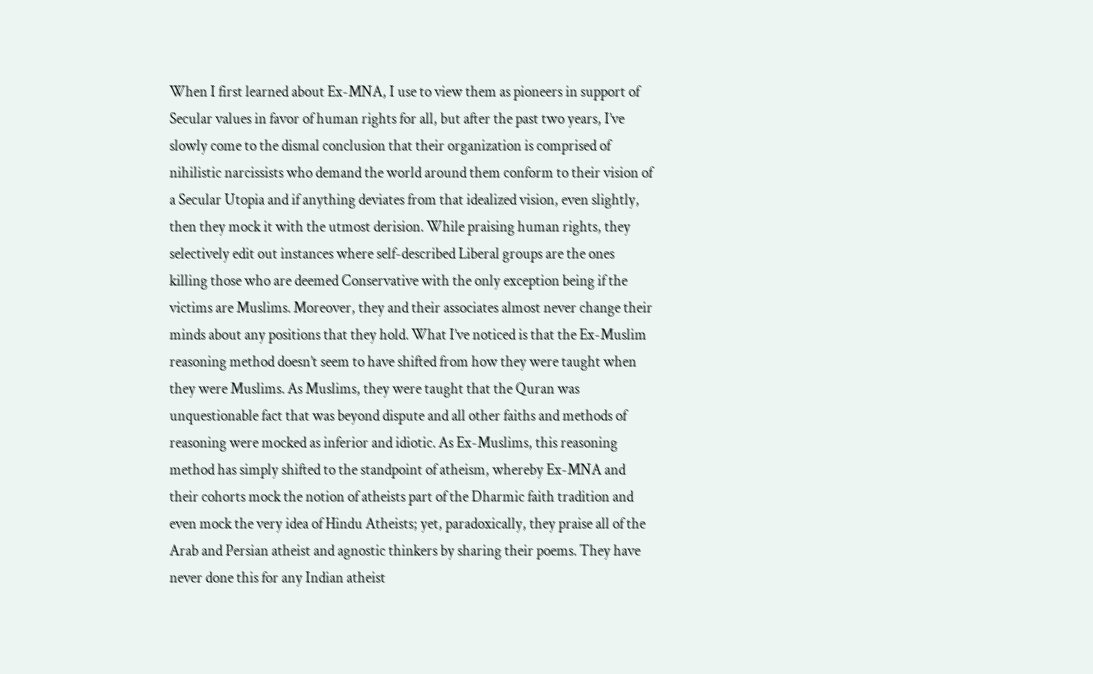When I first learned about Ex-MNA, I use to view them as pioneers in support of Secular values in favor of human rights for all, but after the past two years, I’ve slowly come to the dismal conclusion that their organization is comprised of nihilistic narcissists who demand the world around them conform to their vision of a Secular Utopia and if anything deviates from that idealized vision, even slightly, then they mock it with the utmost derision. While praising human rights, they selectively edit out instances where self-described Liberal groups are the ones killing those who are deemed Conservative with the only exception being if the victims are Muslims. Moreover, they and their associates almost never change their minds about any positions that they hold. What I’ve noticed is that the Ex-Muslim reasoning method doesn’t seem to have shifted from how they were taught when they were Muslims. As Muslims, they were taught that the Quran was unquestionable fact that was beyond dispute and all other faiths and methods of reasoning were mocked as inferior and idiotic. As Ex-Muslims, this reasoning method has simply shifted to the standpoint of atheism, whereby Ex-MNA and their cohorts mock the notion of atheists part of the Dharmic faith tradition and even mock the very idea of Hindu Atheists; yet, paradoxically, they praise all of the Arab and Persian atheist and agnostic thinkers by sharing their poems. They have never done this for any Indian atheist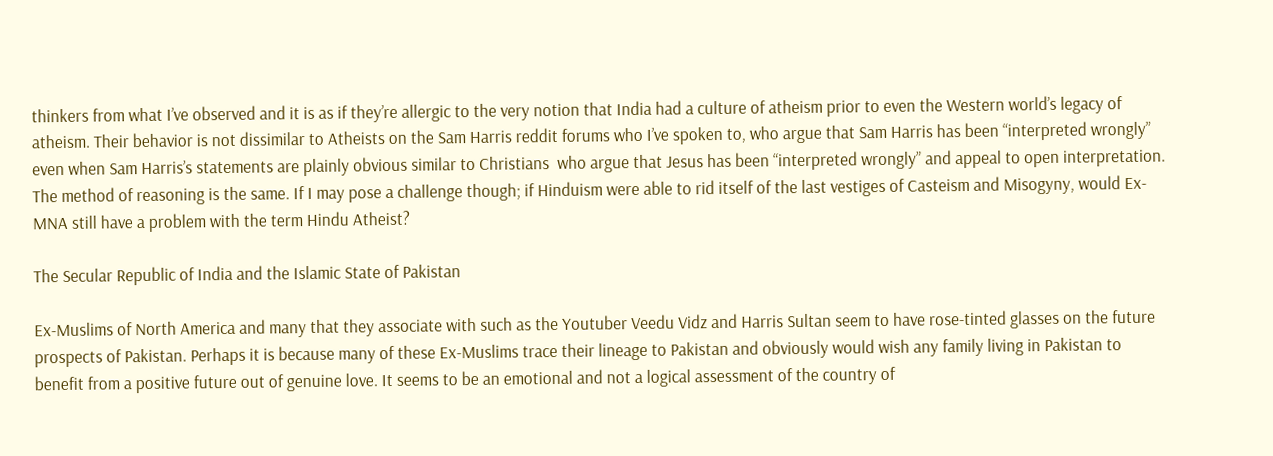thinkers from what I’ve observed and it is as if they’re allergic to the very notion that India had a culture of atheism prior to even the Western world’s legacy of atheism. Their behavior is not dissimilar to Atheists on the Sam Harris reddit forums who I’ve spoken to, who argue that Sam Harris has been “interpreted wrongly” even when Sam Harris’s statements are plainly obvious similar to Christians  who argue that Jesus has been “interpreted wrongly” and appeal to open interpretation. The method of reasoning is the same. If I may pose a challenge though; if Hinduism were able to rid itself of the last vestiges of Casteism and Misogyny, would Ex-MNA still have a problem with the term Hindu Atheist?

The Secular Republic of India and the Islamic State of Pakistan

Ex-Muslims of North America and many that they associate with such as the Youtuber Veedu Vidz and Harris Sultan seem to have rose-tinted glasses on the future prospects of Pakistan. Perhaps it is because many of these Ex-Muslims trace their lineage to Pakistan and obviously would wish any family living in Pakistan to benefit from a positive future out of genuine love. It seems to be an emotional and not a logical assessment of the country of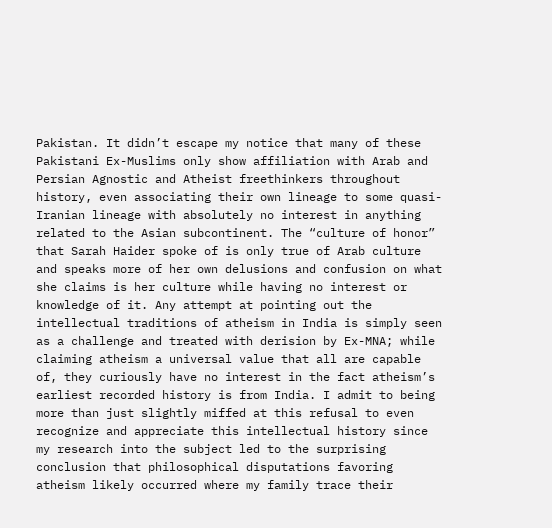Pakistan. It didn’t escape my notice that many of these Pakistani Ex-Muslims only show affiliation with Arab and Persian Agnostic and Atheist freethinkers throughout history, even associating their own lineage to some quasi-Iranian lineage with absolutely no interest in anything related to the Asian subcontinent. The “culture of honor” that Sarah Haider spoke of is only true of Arab culture and speaks more of her own delusions and confusion on what she claims is her culture while having no interest or knowledge of it. Any attempt at pointing out the intellectual traditions of atheism in India is simply seen as a challenge and treated with derision by Ex-MNA; while claiming atheism a universal value that all are capable of, they curiously have no interest in the fact atheism’s earliest recorded history is from India. I admit to being more than just slightly miffed at this refusal to even recognize and appreciate this intellectual history since my research into the subject led to the surprising conclusion that philosophical disputations favoring atheism likely occurred where my family trace their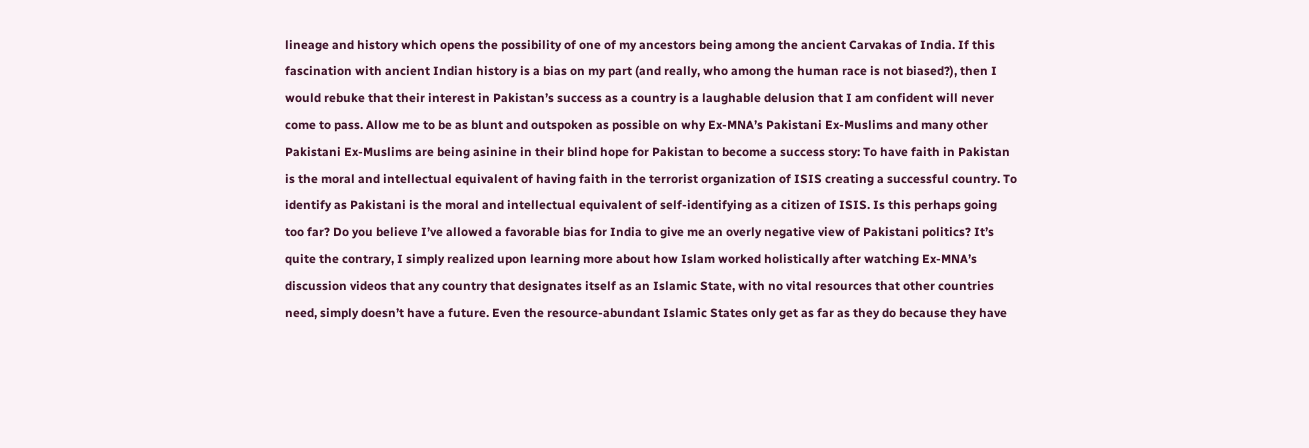lineage and history which opens the possibility of one of my ancestors being among the ancient Carvakas of India. If this fascination with ancient Indian history is a bias on my part (and really, who among the human race is not biased?), then I would rebuke that their interest in Pakistan’s success as a country is a laughable delusion that I am confident will never come to pass. Allow me to be as blunt and outspoken as possible on why Ex-MNA’s Pakistani Ex-Muslims and many other Pakistani Ex-Muslims are being asinine in their blind hope for Pakistan to become a success story: To have faith in Pakistan is the moral and intellectual equivalent of having faith in the terrorist organization of ISIS creating a successful country. To identify as Pakistani is the moral and intellectual equivalent of self-identifying as a citizen of ISIS. Is this perhaps going too far? Do you believe I’ve allowed a favorable bias for India to give me an overly negative view of Pakistani politics? It’s quite the contrary, I simply realized upon learning more about how Islam worked holistically after watching Ex-MNA’s discussion videos that any country that designates itself as an Islamic State, with no vital resources that other countries need, simply doesn’t have a future. Even the resource-abundant Islamic States only get as far as they do because they have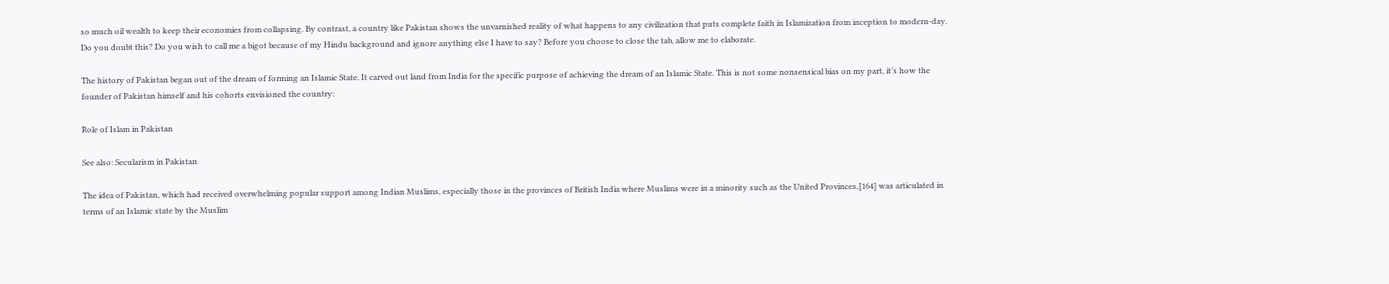so much oil wealth to keep their economies from collapsing. By contrast, a country like Pakistan shows the unvarnished reality of what happens to any civilization that puts complete faith in Islamization from inception to modern-day. Do you doubt this? Do you wish to call me a bigot because of my Hindu background and ignore anything else I have to say? Before you choose to close the tab, allow me to elaborate.

The history of Pakistan began out of the dream of forming an Islamic State. It carved out land from India for the specific purpose of achieving the dream of an Islamic State. This is not some nonsensical bias on my part, it’s how the founder of Pakistan himself and his cohorts envisioned the country:

Role of Islam in Pakistan

See also: Secularism in Pakistan

The idea of Pakistan, which had received overwhelming popular support among Indian Muslims, especially those in the provinces of British India where Muslims were in a minority such as the United Provinces,[164] was articulated in terms of an Islamic state by the Muslim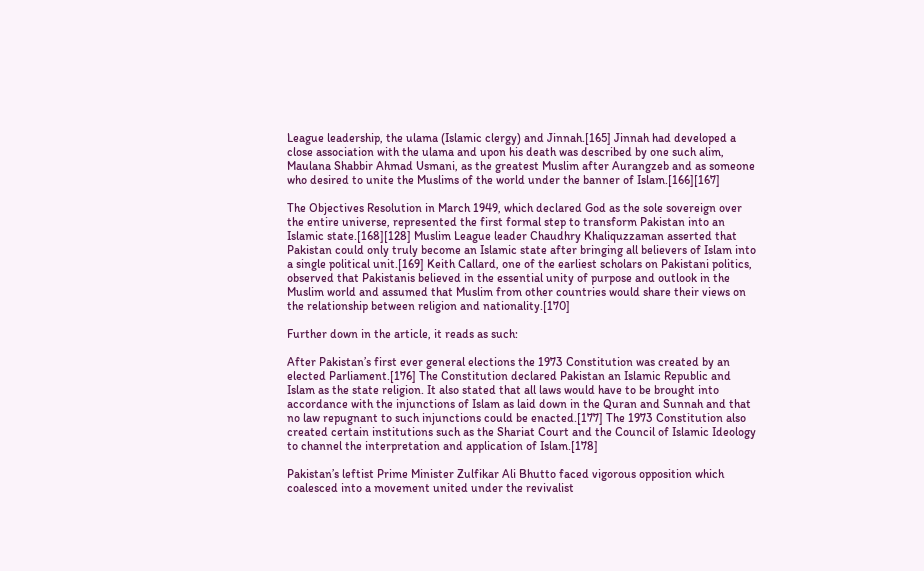League leadership, the ulama (Islamic clergy) and Jinnah.[165] Jinnah had developed a close association with the ulama and upon his death was described by one such alim, Maulana Shabbir Ahmad Usmani, as the greatest Muslim after Aurangzeb and as someone who desired to unite the Muslims of the world under the banner of Islam.[166][167]

The Objectives Resolution in March 1949, which declared God as the sole sovereign over the entire universe, represented the first formal step to transform Pakistan into an Islamic state.[168][128] Muslim League leader Chaudhry Khaliquzzaman asserted that Pakistan could only truly become an Islamic state after bringing all believers of Islam into a single political unit.[169] Keith Callard, one of the earliest scholars on Pakistani politics, observed that Pakistanis believed in the essential unity of purpose and outlook in the Muslim world and assumed that Muslim from other countries would share their views on the relationship between religion and nationality.[170]

Further down in the article, it reads as such:

After Pakistan’s first ever general elections the 1973 Constitution was created by an elected Parliament.[176] The Constitution declared Pakistan an Islamic Republic and Islam as the state religion. It also stated that all laws would have to be brought into accordance with the injunctions of Islam as laid down in the Quran and Sunnah and that no law repugnant to such injunctions could be enacted.[177] The 1973 Constitution also created certain institutions such as the Shariat Court and the Council of Islamic Ideology to channel the interpretation and application of Islam.[178]

Pakistan’s leftist Prime Minister Zulfikar Ali Bhutto faced vigorous opposition which coalesced into a movement united under the revivalist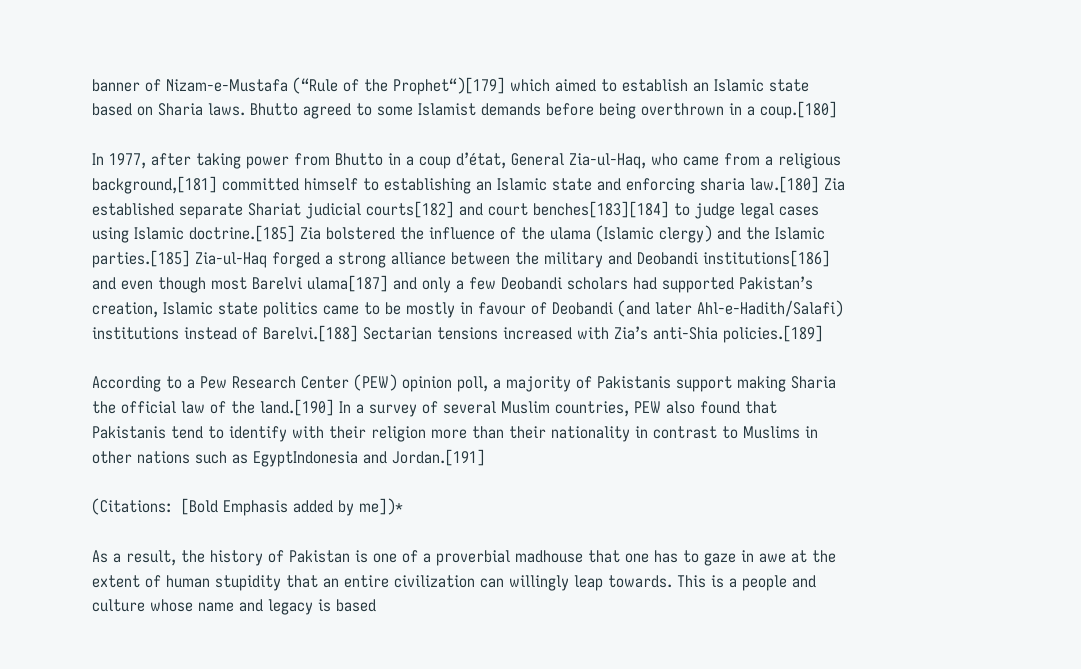banner of Nizam-e-Mustafa (“Rule of the Prophet“)[179] which aimed to establish an Islamic state based on Sharia laws. Bhutto agreed to some Islamist demands before being overthrown in a coup.[180]

In 1977, after taking power from Bhutto in a coup d’état, General Zia-ul-Haq, who came from a religious background,[181] committed himself to establishing an Islamic state and enforcing sharia law.[180] Zia established separate Shariat judicial courts[182] and court benches[183][184] to judge legal cases using Islamic doctrine.[185] Zia bolstered the influence of the ulama (Islamic clergy) and the Islamic parties.[185] Zia-ul-Haq forged a strong alliance between the military and Deobandi institutions[186] and even though most Barelvi ulama[187] and only a few Deobandi scholars had supported Pakistan’s creation, Islamic state politics came to be mostly in favour of Deobandi (and later Ahl-e-Hadith/Salafi) institutions instead of Barelvi.[188] Sectarian tensions increased with Zia’s anti-Shia policies.[189]

According to a Pew Research Center (PEW) opinion poll, a majority of Pakistanis support making Sharia the official law of the land.[190] In a survey of several Muslim countries, PEW also found that Pakistanis tend to identify with their religion more than their nationality in contrast to Muslims in other nations such as EgyptIndonesia and Jordan.[191]

(Citations:  [Bold Emphasis added by me])*

As a result, the history of Pakistan is one of a proverbial madhouse that one has to gaze in awe at the extent of human stupidity that an entire civilization can willingly leap towards. This is a people and culture whose name and legacy is based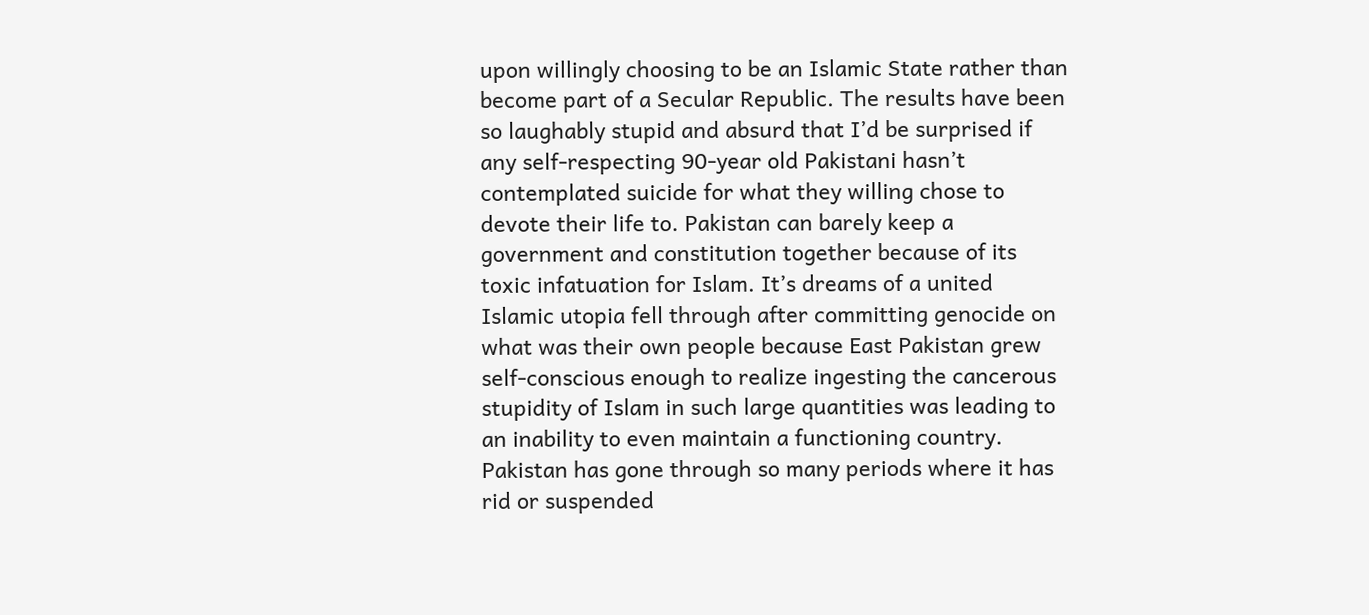upon willingly choosing to be an Islamic State rather than become part of a Secular Republic. The results have been so laughably stupid and absurd that I’d be surprised if any self-respecting 90-year old Pakistani hasn’t contemplated suicide for what they willing chose to devote their life to. Pakistan can barely keep a government and constitution together because of its toxic infatuation for Islam. It’s dreams of a united Islamic utopia fell through after committing genocide on what was their own people because East Pakistan grew self-conscious enough to realize ingesting the cancerous stupidity of Islam in such large quantities was leading to an inability to even maintain a functioning country. Pakistan has gone through so many periods where it has rid or suspended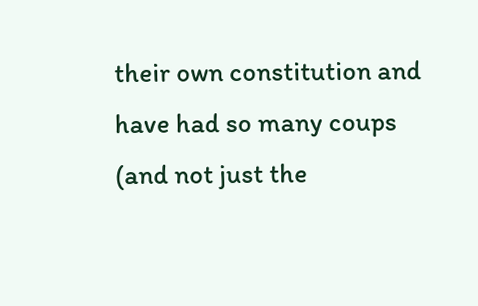their own constitution and have had so many coups (and not just the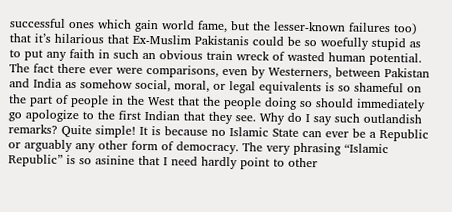successful ones which gain world fame, but the lesser-known failures too) that it’s hilarious that Ex-Muslim Pakistanis could be so woefully stupid as to put any faith in such an obvious train wreck of wasted human potential. The fact there ever were comparisons, even by Westerners, between Pakistan and India as somehow social, moral, or legal equivalents is so shameful on the part of people in the West that the people doing so should immediately go apologize to the first Indian that they see. Why do I say such outlandish remarks? Quite simple! It is because no Islamic State can ever be a Republic or arguably any other form of democracy. The very phrasing “Islamic Republic” is so asinine that I need hardly point to other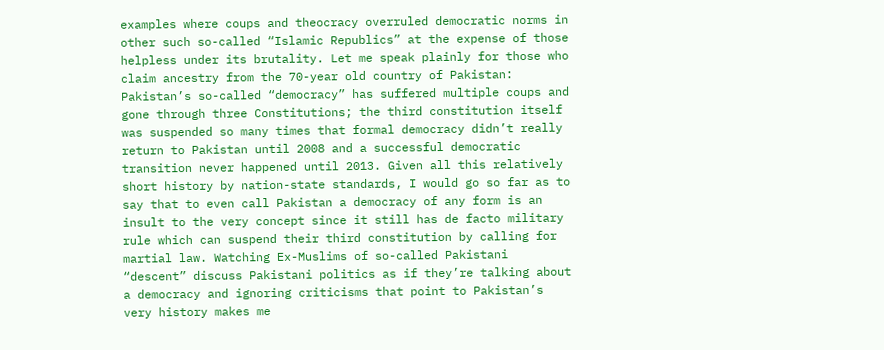examples where coups and theocracy overruled democratic norms in other such so-called “Islamic Republics” at the expense of those helpless under its brutality. Let me speak plainly for those who claim ancestry from the 70-year old country of Pakistan: Pakistan’s so-called “democracy” has suffered multiple coups and gone through three Constitutions; the third constitution itself was suspended so many times that formal democracy didn’t really return to Pakistan until 2008 and a successful democratic transition never happened until 2013. Given all this relatively short history by nation-state standards, I would go so far as to say that to even call Pakistan a democracy of any form is an insult to the very concept since it still has de facto military rule which can suspend their third constitution by calling for martial law. Watching Ex-Muslims of so-called Pakistani “descent” discuss Pakistani politics as if they’re talking about a democracy and ignoring criticisms that point to Pakistan’s very history makes me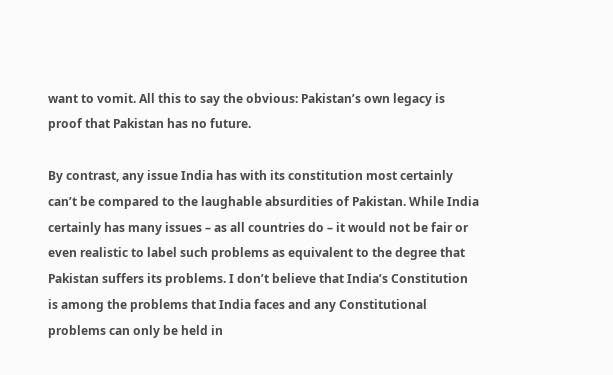want to vomit. All this to say the obvious: Pakistan’s own legacy is proof that Pakistan has no future.

By contrast, any issue India has with its constitution most certainly can’t be compared to the laughable absurdities of Pakistan. While India certainly has many issues – as all countries do – it would not be fair or even realistic to label such problems as equivalent to the degree that Pakistan suffers its problems. I don’t believe that India’s Constitution is among the problems that India faces and any Constitutional problems can only be held in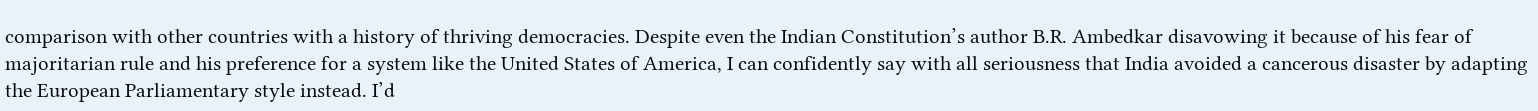comparison with other countries with a history of thriving democracies. Despite even the Indian Constitution’s author B.R. Ambedkar disavowing it because of his fear of majoritarian rule and his preference for a system like the United States of America, I can confidently say with all seriousness that India avoided a cancerous disaster by adapting the European Parliamentary style instead. I’d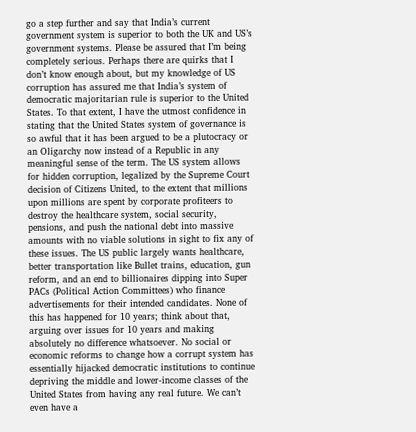go a step further and say that India’s current government system is superior to both the UK and US’s government systems. Please be assured that I’m being completely serious. Perhaps there are quirks that I don’t know enough about, but my knowledge of US corruption has assured me that India’s system of democratic majoritarian rule is superior to the United States. To that extent, I have the utmost confidence in stating that the United States system of governance is so awful that it has been argued to be a plutocracy or an Oligarchy now instead of a Republic in any meaningful sense of the term. The US system allows for hidden corruption, legalized by the Supreme Court decision of Citizens United, to the extent that millions upon millions are spent by corporate profiteers to destroy the healthcare system, social security, pensions, and push the national debt into massive amounts with no viable solutions in sight to fix any of these issues. The US public largely wants healthcare, better transportation like Bullet trains, education, gun reform, and an end to billionaires dipping into Super PACs (Political Action Committees) who finance advertisements for their intended candidates. None of this has happened for 10 years; think about that, arguing over issues for 10 years and making absolutely no difference whatsoever. No social or economic reforms to change how a corrupt system has essentially hijacked democratic institutions to continue depriving the middle and lower-income classes of the United States from having any real future. We can’t even have a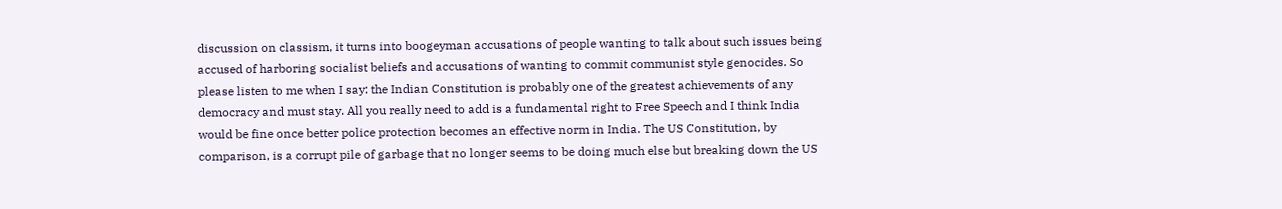discussion on classism, it turns into boogeyman accusations of people wanting to talk about such issues being accused of harboring socialist beliefs and accusations of wanting to commit communist style genocides. So please listen to me when I say: the Indian Constitution is probably one of the greatest achievements of any democracy and must stay. All you really need to add is a fundamental right to Free Speech and I think India would be fine once better police protection becomes an effective norm in India. The US Constitution, by comparison, is a corrupt pile of garbage that no longer seems to be doing much else but breaking down the US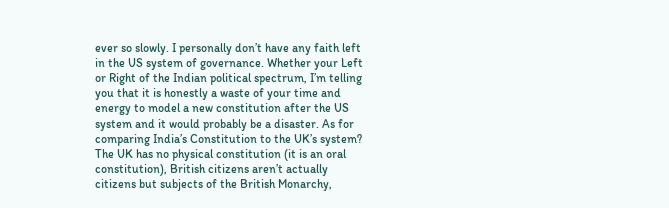ever so slowly. I personally don’t have any faith left in the US system of governance. Whether your Left or Right of the Indian political spectrum, I’m telling you that it is honestly a waste of your time and energy to model a new constitution after the US system and it would probably be a disaster. As for comparing India’s Constitution to the UK’s system? The UK has no physical constitution (it is an oral constitution), British citizens aren’t actually citizens but subjects of the British Monarchy,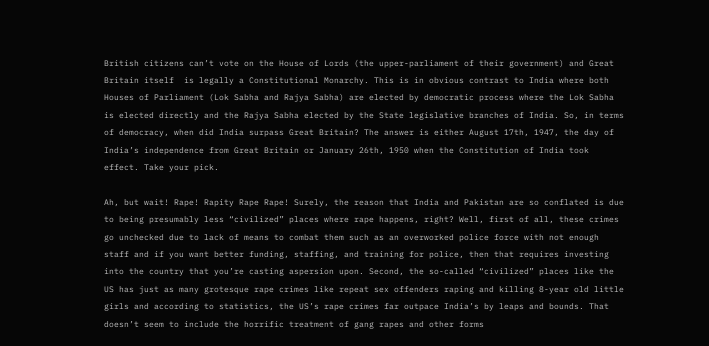British citizens can’t vote on the House of Lords (the upper-parliament of their government) and Great Britain itself  is legally a Constitutional Monarchy. This is in obvious contrast to India where both Houses of Parliament (Lok Sabha and Rajya Sabha) are elected by democratic process where the Lok Sabha is elected directly and the Rajya Sabha elected by the State legislative branches of India. So, in terms of democracy, when did India surpass Great Britain? The answer is either August 17th, 1947, the day of India’s independence from Great Britain or January 26th, 1950 when the Constitution of India took effect. Take your pick.

Ah, but wait! Rape! Rapity Rape Rape! Surely, the reason that India and Pakistan are so conflated is due to being presumably less “civilized” places where rape happens, right? Well, first of all, these crimes go unchecked due to lack of means to combat them such as an overworked police force with not enough staff and if you want better funding, staffing, and training for police, then that requires investing into the country that you’re casting aspersion upon. Second, the so-called “civilized” places like the US has just as many grotesque rape crimes like repeat sex offenders raping and killing 8-year old little girls and according to statistics, the US’s rape crimes far outpace India’s by leaps and bounds. That doesn’t seem to include the horrific treatment of gang rapes and other forms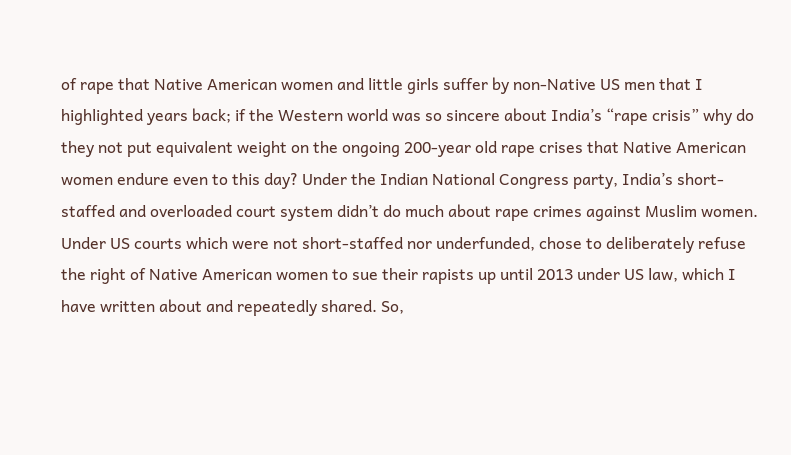of rape that Native American women and little girls suffer by non-Native US men that I highlighted years back; if the Western world was so sincere about India’s “rape crisis” why do they not put equivalent weight on the ongoing 200-year old rape crises that Native American women endure even to this day? Under the Indian National Congress party, India’s short-staffed and overloaded court system didn’t do much about rape crimes against Muslim women. Under US courts which were not short-staffed nor underfunded, chose to deliberately refuse the right of Native American women to sue their rapists up until 2013 under US law, which I have written about and repeatedly shared. So,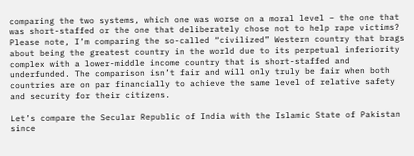comparing the two systems, which one was worse on a moral level – the one that was short-staffed or the one that deliberately chose not to help rape victims? Please note, I’m comparing the so-called “civilized” Western country that brags about being the greatest country in the world due to its perpetual inferiority complex with a lower-middle income country that is short-staffed and underfunded. The comparison isn’t fair and will only truly be fair when both countries are on par financially to achieve the same level of relative safety and security for their citizens.

Let’s compare the Secular Republic of India with the Islamic State of Pakistan since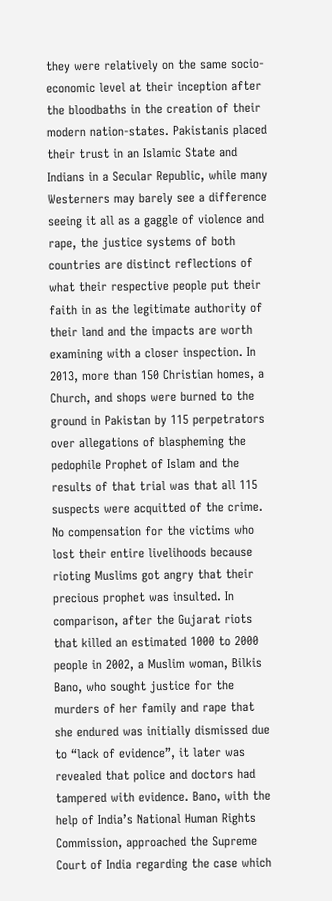they were relatively on the same socio-economic level at their inception after the bloodbaths in the creation of their modern nation-states. Pakistanis placed their trust in an Islamic State and Indians in a Secular Republic, while many Westerners may barely see a difference seeing it all as a gaggle of violence and rape, the justice systems of both countries are distinct reflections of what their respective people put their faith in as the legitimate authority of their land and the impacts are worth examining with a closer inspection. In 2013, more than 150 Christian homes, a Church, and shops were burned to the ground in Pakistan by 115 perpetrators over allegations of blaspheming the pedophile Prophet of Islam and the results of that trial was that all 115 suspects were acquitted of the crime. No compensation for the victims who lost their entire livelihoods because rioting Muslims got angry that their precious prophet was insulted. In comparison, after the Gujarat riots that killed an estimated 1000 to 2000 people in 2002, a Muslim woman, Bilkis Bano, who sought justice for the murders of her family and rape that she endured was initially dismissed due to “lack of evidence”, it later was revealed that police and doctors had tampered with evidence. Bano, with the help of India’s National Human Rights Commission, approached the Supreme Court of India regarding the case which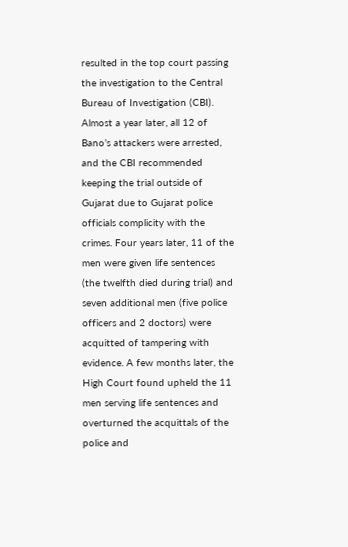resulted in the top court passing the investigation to the Central Bureau of Investigation (CBI). Almost a year later, all 12 of Bano’s attackers were arrested, and the CBI recommended keeping the trial outside of Gujarat due to Gujarat police officials complicity with the crimes. Four years later, 11 of the men were given life sentences (the twelfth died during trial) and seven additional men (five police officers and 2 doctors) were acquitted of tampering with evidence. A few months later, the High Court found upheld the 11 men serving life sentences and overturned the acquittals of the police and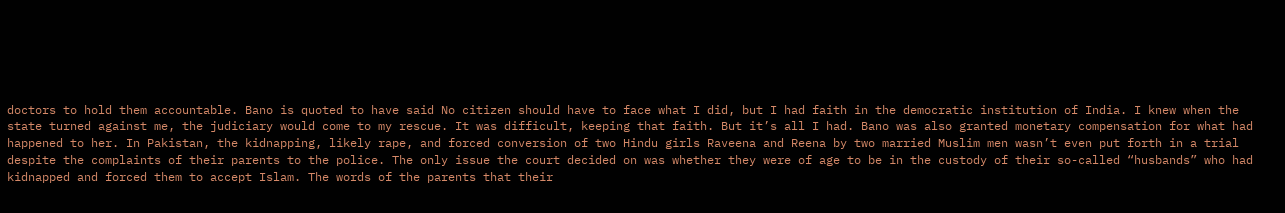doctors to hold them accountable. Bano is quoted to have said No citizen should have to face what I did, but I had faith in the democratic institution of India. I knew when the state turned against me, the judiciary would come to my rescue. It was difficult, keeping that faith. But it’s all I had. Bano was also granted monetary compensation for what had happened to her. In Pakistan, the kidnapping, likely rape, and forced conversion of two Hindu girls Raveena and Reena by two married Muslim men wasn’t even put forth in a trial despite the complaints of their parents to the police. The only issue the court decided on was whether they were of age to be in the custody of their so-called “husbands” who had kidnapped and forced them to accept Islam. The words of the parents that their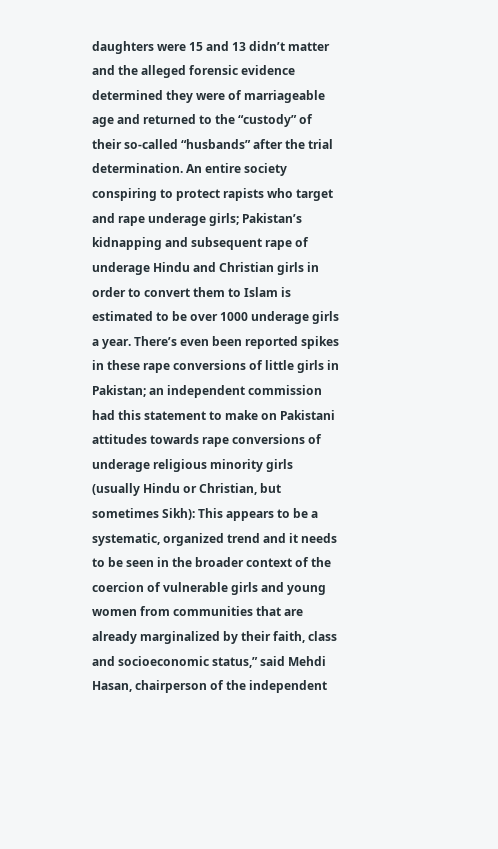daughters were 15 and 13 didn’t matter and the alleged forensic evidence determined they were of marriageable age and returned to the “custody” of their so-called “husbands” after the trial determination. An entire society conspiring to protect rapists who target and rape underage girls; Pakistan’s kidnapping and subsequent rape of underage Hindu and Christian girls in order to convert them to Islam is estimated to be over 1000 underage girls a year. There’s even been reported spikes in these rape conversions of little girls in Pakistan; an independent commission had this statement to make on Pakistani attitudes towards rape conversions of underage religious minority girls (usually Hindu or Christian, but sometimes Sikh): This appears to be a systematic, organized trend and it needs to be seen in the broader context of the coercion of vulnerable girls and young women from communities that are already marginalized by their faith, class and socioeconomic status,” said Mehdi Hasan, chairperson of the independent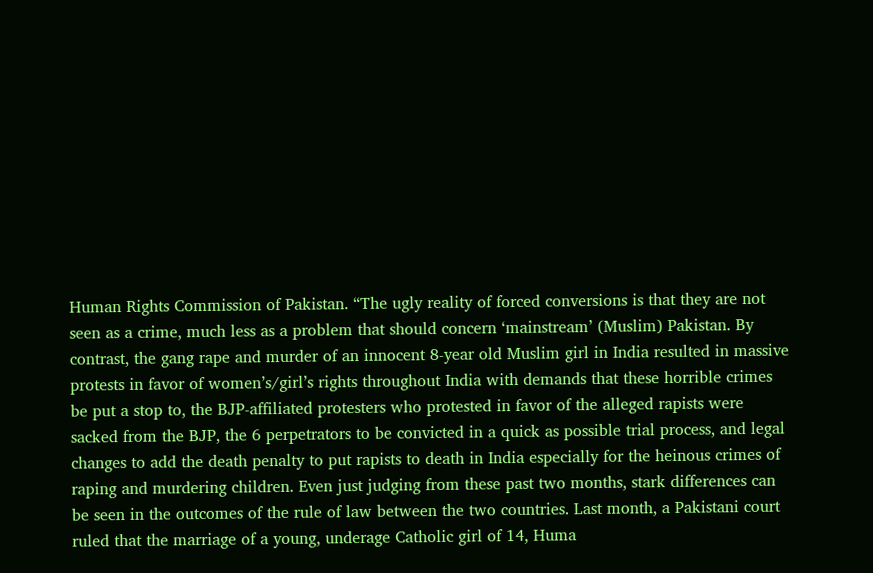Human Rights Commission of Pakistan. “The ugly reality of forced conversions is that they are not seen as a crime, much less as a problem that should concern ‘mainstream’ (Muslim) Pakistan. By contrast, the gang rape and murder of an innocent 8-year old Muslim girl in India resulted in massive protests in favor of women’s/girl’s rights throughout India with demands that these horrible crimes be put a stop to, the BJP-affiliated protesters who protested in favor of the alleged rapists were sacked from the BJP, the 6 perpetrators to be convicted in a quick as possible trial process, and legal changes to add the death penalty to put rapists to death in India especially for the heinous crimes of raping and murdering children. Even just judging from these past two months, stark differences can be seen in the outcomes of the rule of law between the two countries. Last month, a Pakistani court ruled that the marriage of a young, underage Catholic girl of 14, Huma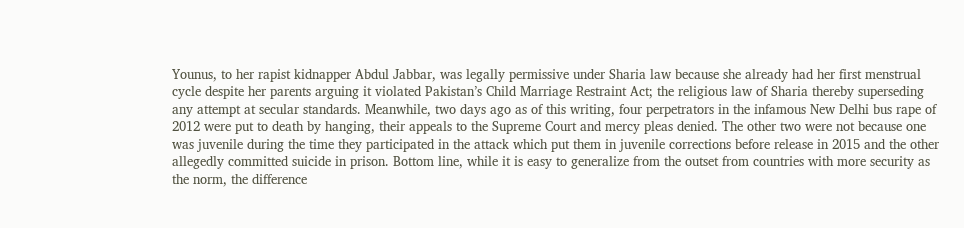Younus, to her rapist kidnapper Abdul Jabbar, was legally permissive under Sharia law because she already had her first menstrual cycle despite her parents arguing it violated Pakistan’s Child Marriage Restraint Act; the religious law of Sharia thereby superseding any attempt at secular standards. Meanwhile, two days ago as of this writing, four perpetrators in the infamous New Delhi bus rape of 2012 were put to death by hanging, their appeals to the Supreme Court and mercy pleas denied. The other two were not because one was juvenile during the time they participated in the attack which put them in juvenile corrections before release in 2015 and the other allegedly committed suicide in prison. Bottom line, while it is easy to generalize from the outset from countries with more security as the norm, the difference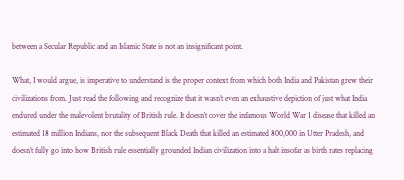between a Secular Republic and an Islamic State is not an insignificant point.

What, I would argue, is imperative to understand is the proper context from which both India and Pakistan grew their civilizations from. Just read the following and recognize that it wasn’t even an exhaustive depiction of just what India endured under the malevolent brutality of British rule. It doesn’t cover the infamous World War 1 disease that killed an estimated 18 million Indians, nor the subsequent Black Death that killed an estimated 800,000 in Utter Pradesh, and doesn’t fully go into how British rule essentially grounded Indian civilization into a halt insofar as birth rates replacing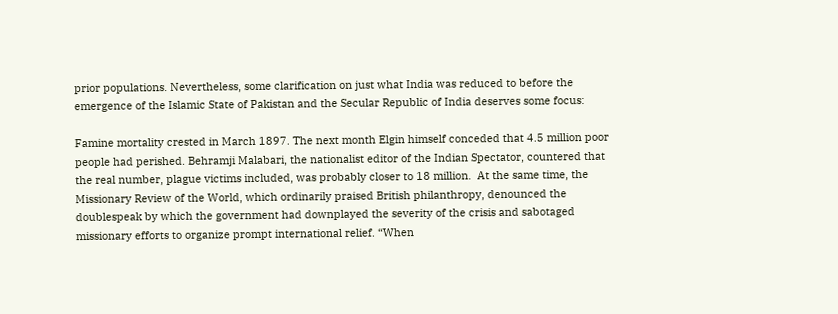prior populations. Nevertheless, some clarification on just what India was reduced to before the emergence of the Islamic State of Pakistan and the Secular Republic of India deserves some focus:

Famine mortality crested in March 1897. The next month Elgin himself conceded that 4.5 million poor people had perished. Behramji Malabari, the nationalist editor of the Indian Spectator, countered that the real number, plague victims included, was probably closer to 18 million.  At the same time, the Missionary Review of the World, which ordinarily praised British philanthropy, denounced the doublespeak by which the government had downplayed the severity of the crisis and sabotaged missionary efforts to organize prompt international relief. “When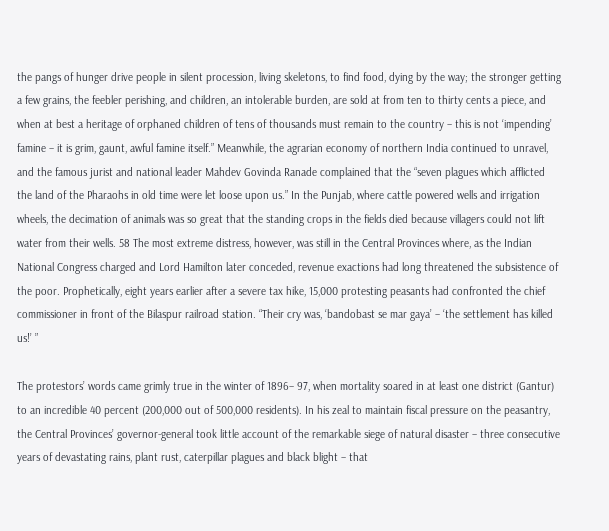the pangs of hunger drive people in silent procession, living skeletons, to find food, dying by the way; the stronger getting a few grains, the feebler perishing, and children, an intolerable burden, are sold at from ten to thirty cents a piece, and when at best a heritage of orphaned children of tens of thousands must remain to the country – this is not ‘impending’ famine – it is grim, gaunt, awful famine itself.” Meanwhile, the agrarian economy of northern India continued to unravel, and the famous jurist and national leader Mahdev Govinda Ranade complained that the “seven plagues which afflicted the land of the Pharaohs in old time were let loose upon us.” In the Punjab, where cattle powered wells and irrigation wheels, the decimation of animals was so great that the standing crops in the fields died because villagers could not lift water from their wells. 58 The most extreme distress, however, was still in the Central Provinces where, as the Indian National Congress charged and Lord Hamilton later conceded, revenue exactions had long threatened the subsistence of the poor. Prophetically, eight years earlier after a severe tax hike, 15,000 protesting peasants had confronted the chief commissioner in front of the Bilaspur railroad station. “Their cry was, ‘bandobast se mar gaya’ – ‘the settlement has killed us!’ ”

The protestors’ words came grimly true in the winter of 1896– 97, when mortality soared in at least one district (Gantur) to an incredible 40 percent (200,000 out of 500,000 residents). In his zeal to maintain fiscal pressure on the peasantry, the Central Provinces’ governor-general took little account of the remarkable siege of natural disaster – three consecutive years of devastating rains, plant rust, caterpillar plagues and black blight – that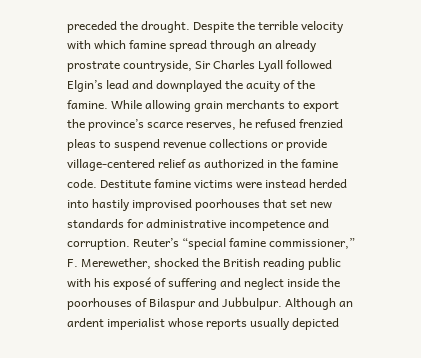preceded the drought. Despite the terrible velocity with which famine spread through an already prostrate countryside, Sir Charles Lyall followed Elgin’s lead and downplayed the acuity of the famine. While allowing grain merchants to export the province’s scarce reserves, he refused frenzied pleas to suspend revenue collections or provide village-centered relief as authorized in the famine code. Destitute famine victims were instead herded into hastily improvised poorhouses that set new standards for administrative incompetence and corruption. Reuter’s “special famine commissioner,” F. Merewether, shocked the British reading public with his exposé of suffering and neglect inside the poorhouses of Bilaspur and Jubbulpur. Although an ardent imperialist whose reports usually depicted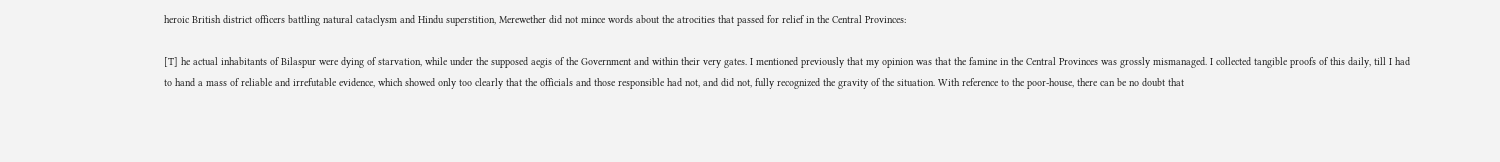heroic British district officers battling natural cataclysm and Hindu superstition, Merewether did not mince words about the atrocities that passed for relief in the Central Provinces:

[T] he actual inhabitants of Bilaspur were dying of starvation, while under the supposed aegis of the Government and within their very gates. I mentioned previously that my opinion was that the famine in the Central Provinces was grossly mismanaged. I collected tangible proofs of this daily, till I had to hand a mass of reliable and irrefutable evidence, which showed only too clearly that the officials and those responsible had not, and did not, fully recognized the gravity of the situation. With reference to the poor-house, there can be no doubt that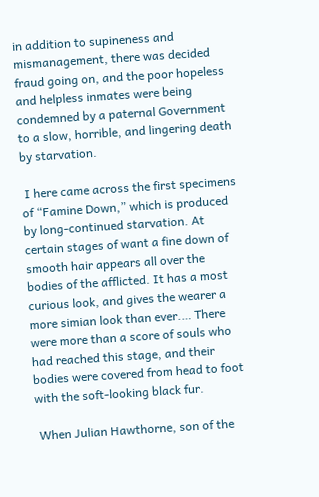in addition to supineness and mismanagement, there was decided fraud going on, and the poor hopeless and helpless inmates were being condemned by a paternal Government to a slow, horrible, and lingering death by starvation.

 I here came across the first specimens of “Famine Down,” which is produced by long-continued starvation. At certain stages of want a fine down of smooth hair appears all over the bodies of the afflicted. It has a most curious look, and gives the wearer a more simian look than ever.… There were more than a score of souls who had reached this stage, and their bodies were covered from head to foot with the soft-looking black fur.

 When Julian Hawthorne, son of the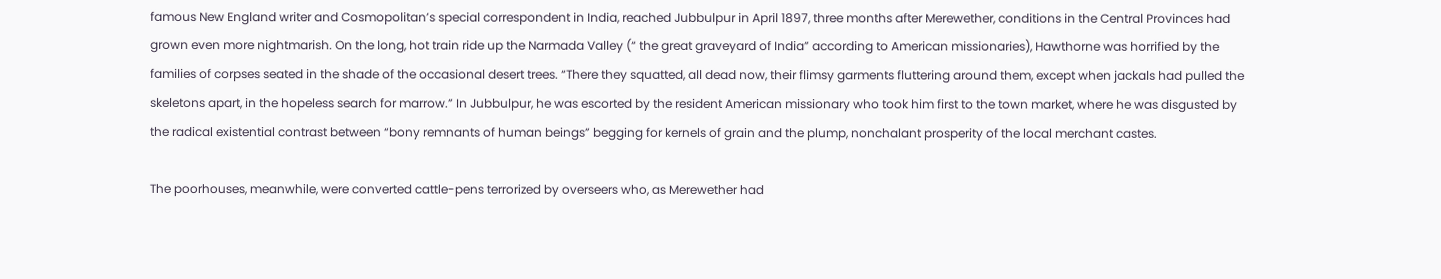famous New England writer and Cosmopolitan’s special correspondent in India, reached Jubbulpur in April 1897, three months after Merewether, conditions in the Central Provinces had grown even more nightmarish. On the long, hot train ride up the Narmada Valley (“ the great graveyard of India” according to American missionaries), Hawthorne was horrified by the families of corpses seated in the shade of the occasional desert trees. “There they squatted, all dead now, their flimsy garments fluttering around them, except when jackals had pulled the skeletons apart, in the hopeless search for marrow.” In Jubbulpur, he was escorted by the resident American missionary who took him first to the town market, where he was disgusted by the radical existential contrast between “bony remnants of human beings” begging for kernels of grain and the plump, nonchalant prosperity of the local merchant castes.

The poorhouses, meanwhile, were converted cattle-pens terrorized by overseers who, as Merewether had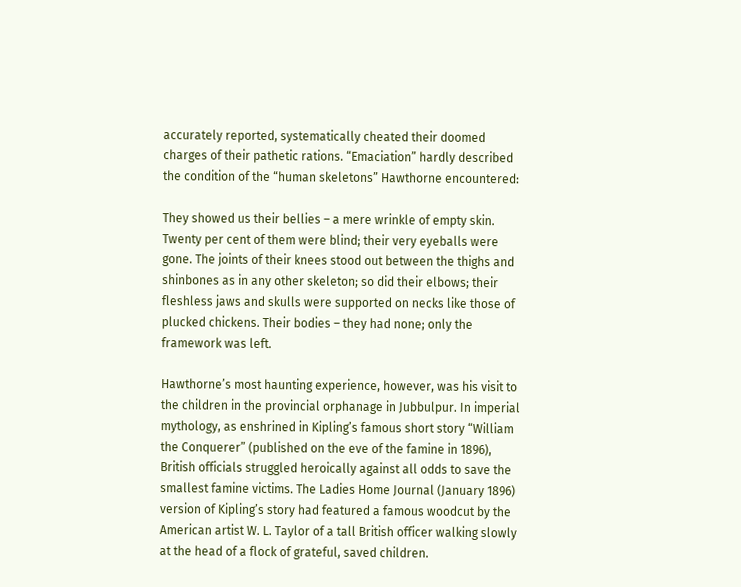accurately reported, systematically cheated their doomed charges of their pathetic rations. “Emaciation” hardly described the condition of the “human skeletons” Hawthorne encountered:

They showed us their bellies – a mere wrinkle of empty skin. Twenty per cent of them were blind; their very eyeballs were gone. The joints of their knees stood out between the thighs and shinbones as in any other skeleton; so did their elbows; their fleshless jaws and skulls were supported on necks like those of plucked chickens. Their bodies – they had none; only the framework was left.

Hawthorne’s most haunting experience, however, was his visit to the children in the provincial orphanage in Jubbulpur. In imperial mythology, as enshrined in Kipling’s famous short story “William the Conquerer” (published on the eve of the famine in 1896), British officials struggled heroically against all odds to save the smallest famine victims. The Ladies Home Journal (January 1896) version of Kipling’s story had featured a famous woodcut by the American artist W. L. Taylor of a tall British officer walking slowly at the head of a flock of grateful, saved children.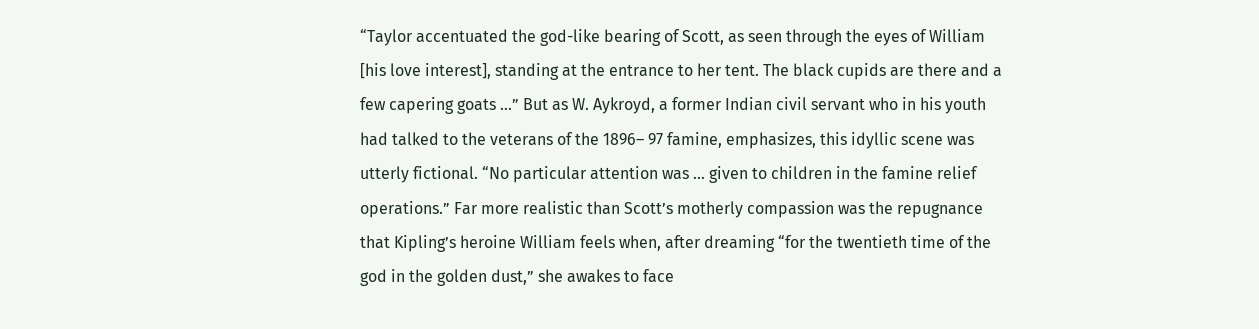“Taylor accentuated the god-like bearing of Scott, as seen through the eyes of William [his love interest], standing at the entrance to her tent. The black cupids are there and a few capering goats …” But as W. Aykroyd, a former Indian civil servant who in his youth had talked to the veterans of the 1896– 97 famine, emphasizes, this idyllic scene was utterly fictional. “No particular attention was … given to children in the famine relief operations.” Far more realistic than Scott’s motherly compassion was the repugnance that Kipling’s heroine William feels when, after dreaming “for the twentieth time of the god in the golden dust,” she awakes to face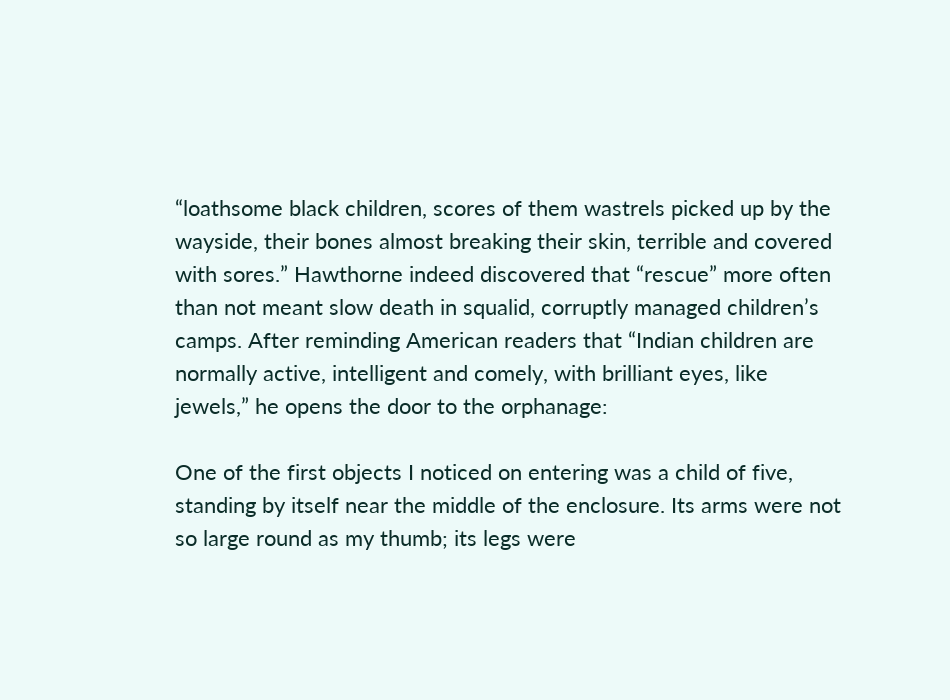“loathsome black children, scores of them wastrels picked up by the wayside, their bones almost breaking their skin, terrible and covered with sores.” Hawthorne indeed discovered that “rescue” more often than not meant slow death in squalid, corruptly managed children’s camps. After reminding American readers that “Indian children are normally active, intelligent and comely, with brilliant eyes, like jewels,” he opens the door to the orphanage:

One of the first objects I noticed on entering was a child of five, standing by itself near the middle of the enclosure. Its arms were not so large round as my thumb; its legs were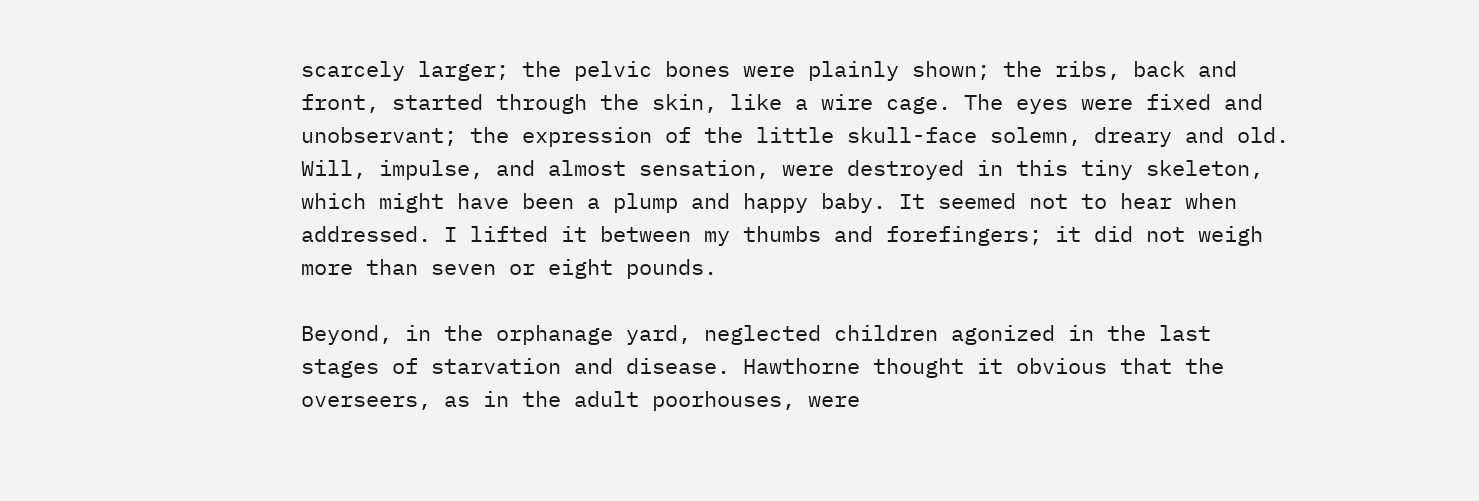scarcely larger; the pelvic bones were plainly shown; the ribs, back and front, started through the skin, like a wire cage. The eyes were fixed and unobservant; the expression of the little skull-face solemn, dreary and old. Will, impulse, and almost sensation, were destroyed in this tiny skeleton, which might have been a plump and happy baby. It seemed not to hear when addressed. I lifted it between my thumbs and forefingers; it did not weigh more than seven or eight pounds.

Beyond, in the orphanage yard, neglected children agonized in the last stages of starvation and disease. Hawthorne thought it obvious that the overseers, as in the adult poorhouses, were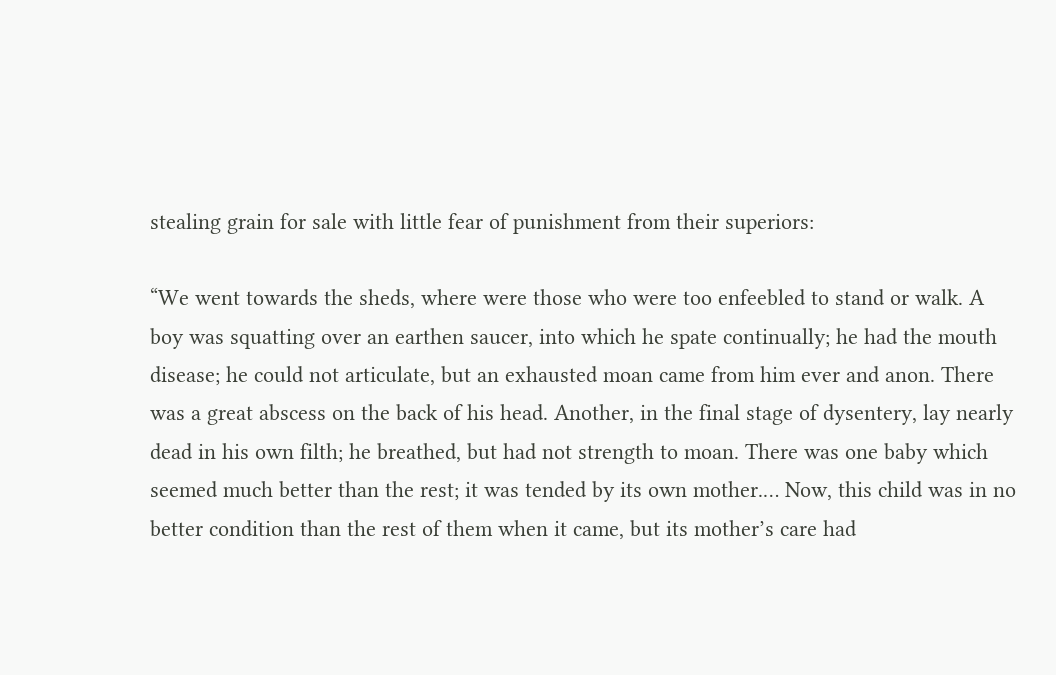stealing grain for sale with little fear of punishment from their superiors:

“We went towards the sheds, where were those who were too enfeebled to stand or walk. A boy was squatting over an earthen saucer, into which he spate continually; he had the mouth disease; he could not articulate, but an exhausted moan came from him ever and anon. There was a great abscess on the back of his head. Another, in the final stage of dysentery, lay nearly dead in his own filth; he breathed, but had not strength to moan. There was one baby which seemed much better than the rest; it was tended by its own mother.… Now, this child was in no better condition than the rest of them when it came, but its mother’s care had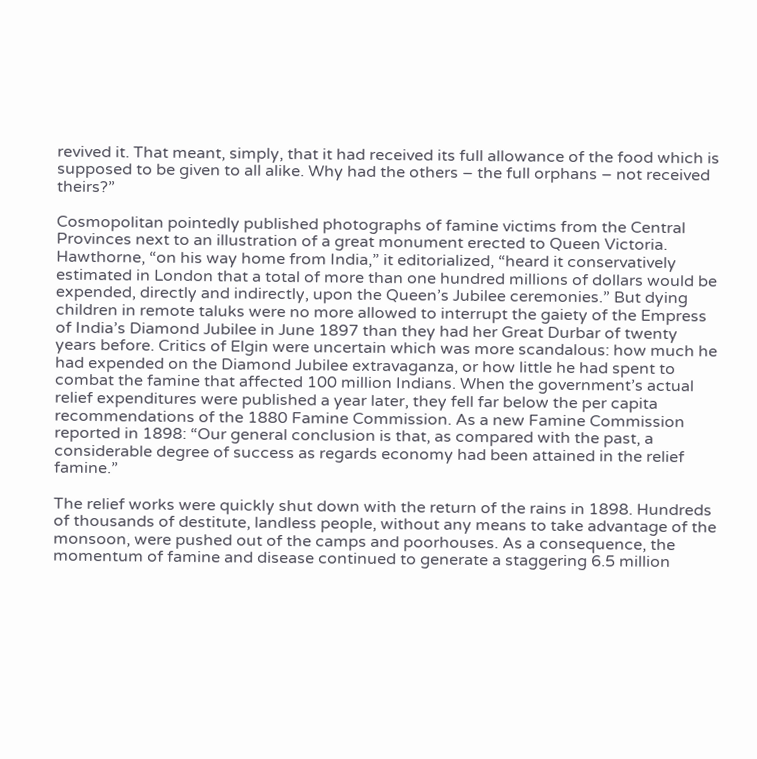revived it. That meant, simply, that it had received its full allowance of the food which is supposed to be given to all alike. Why had the others – the full orphans – not received theirs?”

Cosmopolitan pointedly published photographs of famine victims from the Central Provinces next to an illustration of a great monument erected to Queen Victoria. Hawthorne, “on his way home from India,” it editorialized, “heard it conservatively estimated in London that a total of more than one hundred millions of dollars would be expended, directly and indirectly, upon the Queen’s Jubilee ceremonies.” But dying children in remote taluks were no more allowed to interrupt the gaiety of the Empress of India’s Diamond Jubilee in June 1897 than they had her Great Durbar of twenty years before. Critics of Elgin were uncertain which was more scandalous: how much he had expended on the Diamond Jubilee extravaganza, or how little he had spent to combat the famine that affected 100 million Indians. When the government’s actual relief expenditures were published a year later, they fell far below the per capita recommendations of the 1880 Famine Commission. As a new Famine Commission reported in 1898: “Our general conclusion is that, as compared with the past, a considerable degree of success as regards economy had been attained in the relief famine.”

The relief works were quickly shut down with the return of the rains in 1898. Hundreds of thousands of destitute, landless people, without any means to take advantage of the monsoon, were pushed out of the camps and poorhouses. As a consequence, the momentum of famine and disease continued to generate a staggering 6.5 million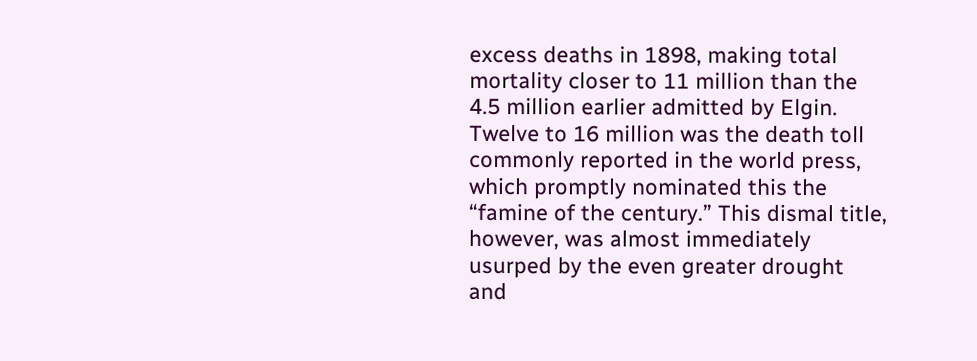excess deaths in 1898, making total mortality closer to 11 million than the 4.5 million earlier admitted by Elgin. Twelve to 16 million was the death toll commonly reported in the world press, which promptly nominated this the “famine of the century.” This dismal title, however, was almost immediately usurped by the even greater drought and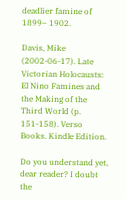deadlier famine of 1899– 1902.

Davis, Mike (2002-06-17). Late Victorian Holocausts: El Nino Famines and the Making of the Third World (p. 151-158). Verso Books. Kindle Edition.

Do you understand yet, dear reader? I doubt the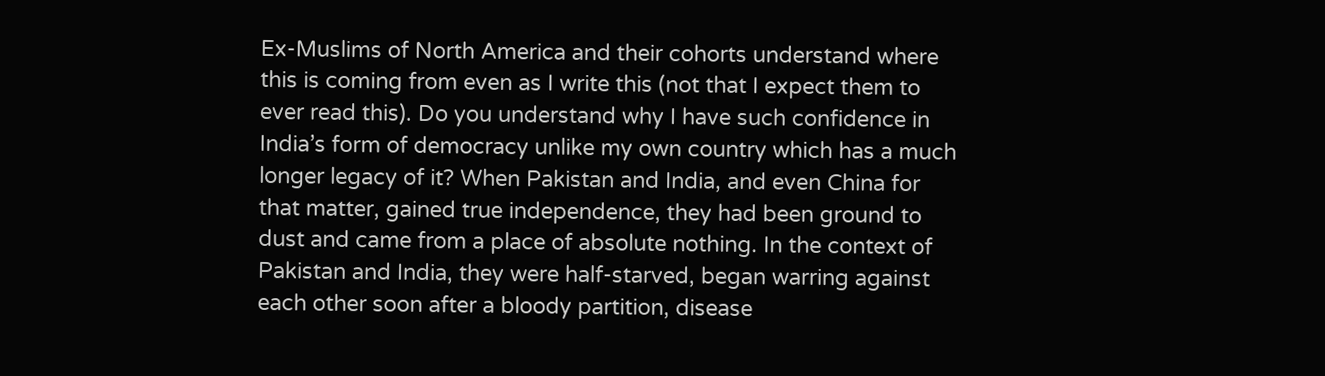Ex-Muslims of North America and their cohorts understand where this is coming from even as I write this (not that I expect them to ever read this). Do you understand why I have such confidence in India’s form of democracy unlike my own country which has a much longer legacy of it? When Pakistan and India, and even China for that matter, gained true independence, they had been ground to dust and came from a place of absolute nothing. In the context of Pakistan and India, they were half-starved, began warring against each other soon after a bloody partition, disease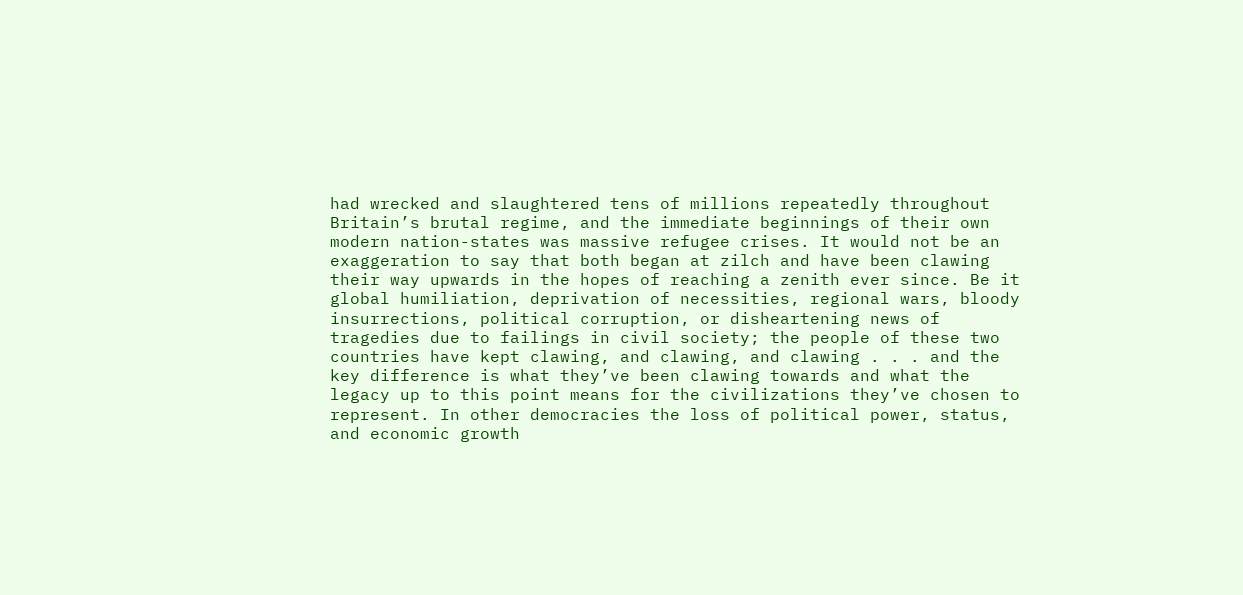had wrecked and slaughtered tens of millions repeatedly throughout Britain’s brutal regime, and the immediate beginnings of their own modern nation-states was massive refugee crises. It would not be an exaggeration to say that both began at zilch and have been clawing their way upwards in the hopes of reaching a zenith ever since. Be it global humiliation, deprivation of necessities, regional wars, bloody insurrections, political corruption, or disheartening news of tragedies due to failings in civil society; the people of these two countries have kept clawing, and clawing, and clawing . . . and the key difference is what they’ve been clawing towards and what the legacy up to this point means for the civilizations they’ve chosen to represent. In other democracies the loss of political power, status, and economic growth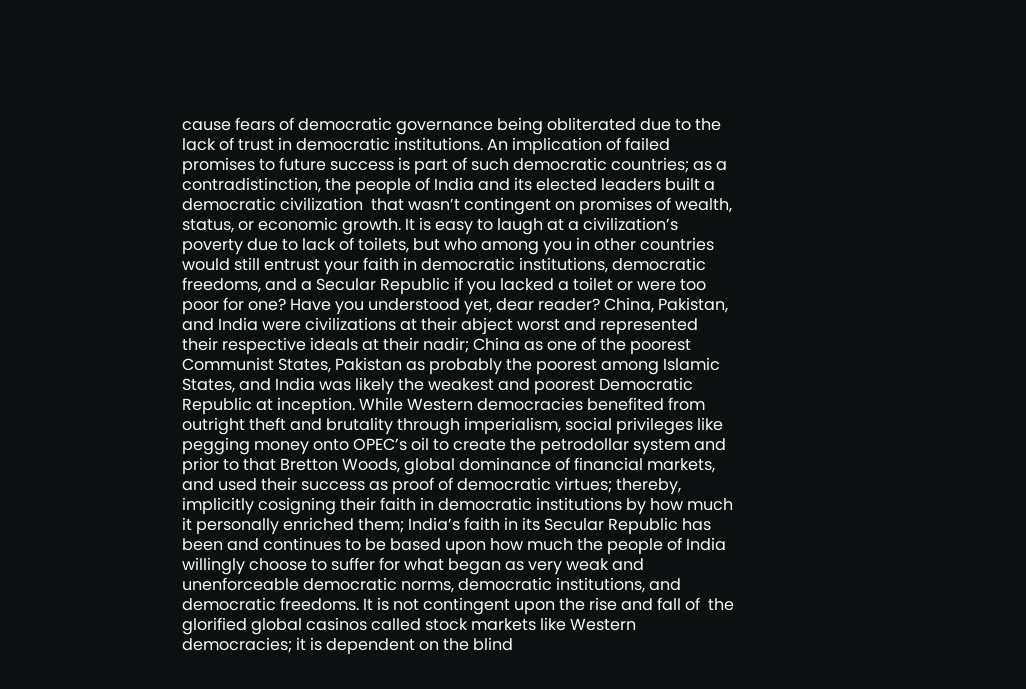cause fears of democratic governance being obliterated due to the lack of trust in democratic institutions. An implication of failed promises to future success is part of such democratic countries; as a contradistinction, the people of India and its elected leaders built a democratic civilization  that wasn’t contingent on promises of wealth, status, or economic growth. It is easy to laugh at a civilization’s poverty due to lack of toilets, but who among you in other countries would still entrust your faith in democratic institutions, democratic freedoms, and a Secular Republic if you lacked a toilet or were too poor for one? Have you understood yet, dear reader? China, Pakistan, and India were civilizations at their abject worst and represented their respective ideals at their nadir; China as one of the poorest Communist States, Pakistan as probably the poorest among Islamic States, and India was likely the weakest and poorest Democratic Republic at inception. While Western democracies benefited from outright theft and brutality through imperialism, social privileges like pegging money onto OPEC’s oil to create the petrodollar system and prior to that Bretton Woods, global dominance of financial markets, and used their success as proof of democratic virtues; thereby, implicitly cosigning their faith in democratic institutions by how much it personally enriched them; India’s faith in its Secular Republic has been and continues to be based upon how much the people of India willingly choose to suffer for what began as very weak and unenforceable democratic norms, democratic institutions, and democratic freedoms. It is not contingent upon the rise and fall of  the glorified global casinos called stock markets like Western democracies; it is dependent on the blind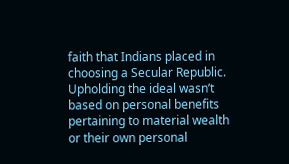faith that Indians placed in choosing a Secular Republic. Upholding the ideal wasn’t based on personal benefits pertaining to material wealth or their own personal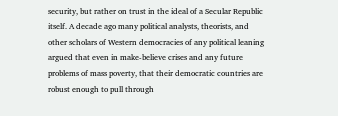security, but rather on trust in the ideal of a Secular Republic itself. A decade ago many political analysts, theorists, and other scholars of Western democracies of any political leaning argued that even in make-believe crises and any future problems of mass poverty, that their democratic countries are robust enough to pull through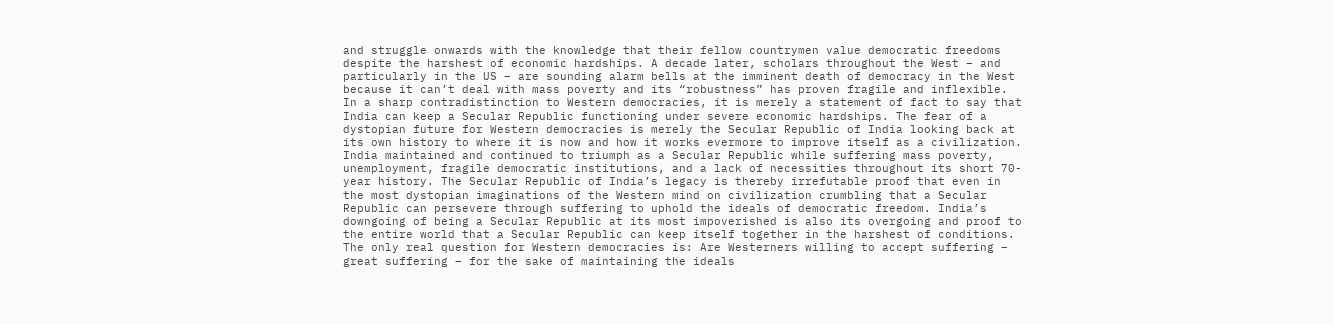and struggle onwards with the knowledge that their fellow countrymen value democratic freedoms despite the harshest of economic hardships. A decade later, scholars throughout the West – and particularly in the US – are sounding alarm bells at the imminent death of democracy in the West because it can’t deal with mass poverty and its “robustness” has proven fragile and inflexible. In a sharp contradistinction to Western democracies, it is merely a statement of fact to say that India can keep a Secular Republic functioning under severe economic hardships. The fear of a dystopian future for Western democracies is merely the Secular Republic of India looking back at its own history to where it is now and how it works evermore to improve itself as a civilization. India maintained and continued to triumph as a Secular Republic while suffering mass poverty, unemployment, fragile democratic institutions, and a lack of necessities throughout its short 70-year history. The Secular Republic of India’s legacy is thereby irrefutable proof that even in the most dystopian imaginations of the Western mind on civilization crumbling that a Secular Republic can persevere through suffering to uphold the ideals of democratic freedom. India’s downgoing of being a Secular Republic at its most impoverished is also its overgoing and proof to the entire world that a Secular Republic can keep itself together in the harshest of conditions. The only real question for Western democracies is: Are Westerners willing to accept suffering – great suffering – for the sake of maintaining the ideals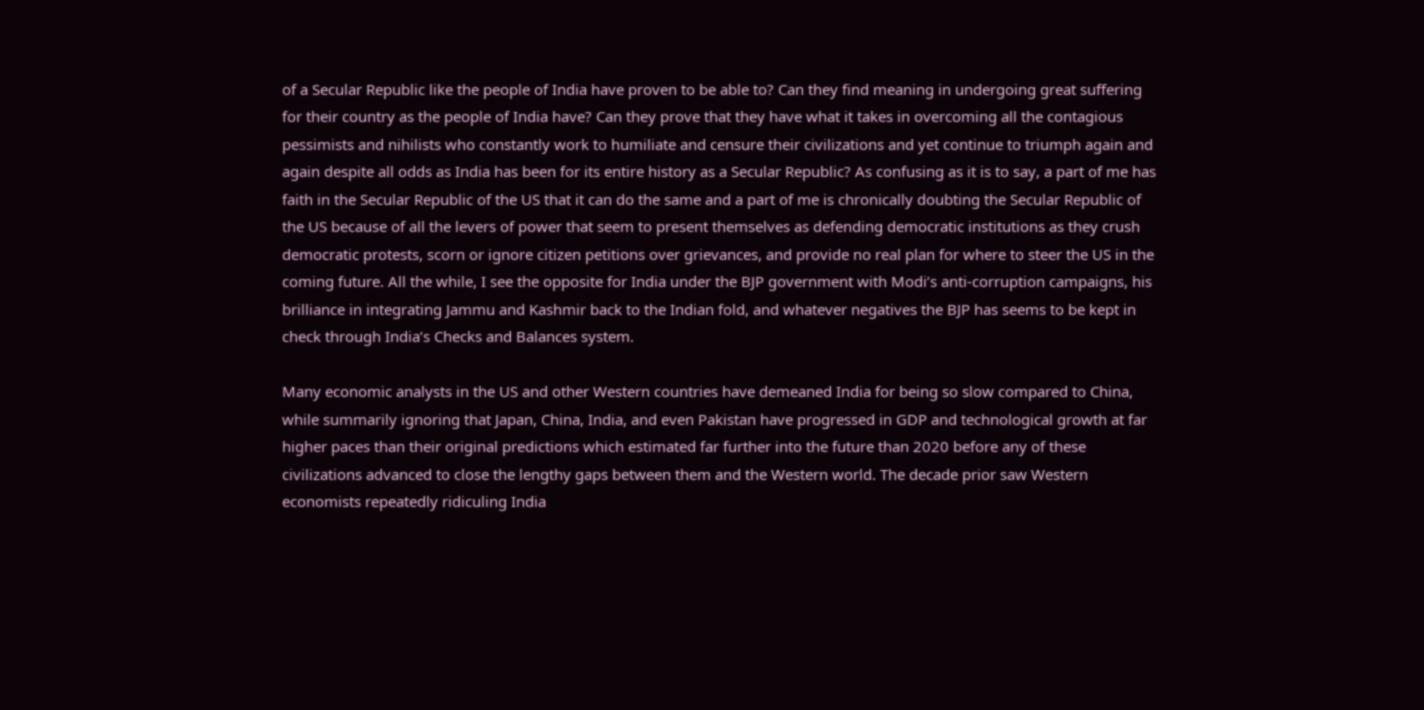of a Secular Republic like the people of India have proven to be able to? Can they find meaning in undergoing great suffering for their country as the people of India have? Can they prove that they have what it takes in overcoming all the contagious pessimists and nihilists who constantly work to humiliate and censure their civilizations and yet continue to triumph again and again despite all odds as India has been for its entire history as a Secular Republic? As confusing as it is to say, a part of me has faith in the Secular Republic of the US that it can do the same and a part of me is chronically doubting the Secular Republic of the US because of all the levers of power that seem to present themselves as defending democratic institutions as they crush democratic protests, scorn or ignore citizen petitions over grievances, and provide no real plan for where to steer the US in the coming future. All the while, I see the opposite for India under the BJP government with Modi’s anti-corruption campaigns, his brilliance in integrating Jammu and Kashmir back to the Indian fold, and whatever negatives the BJP has seems to be kept in check through India’s Checks and Balances system.

Many economic analysts in the US and other Western countries have demeaned India for being so slow compared to China, while summarily ignoring that Japan, China, India, and even Pakistan have progressed in GDP and technological growth at far higher paces than their original predictions which estimated far further into the future than 2020 before any of these civilizations advanced to close the lengthy gaps between them and the Western world. The decade prior saw Western economists repeatedly ridiculing India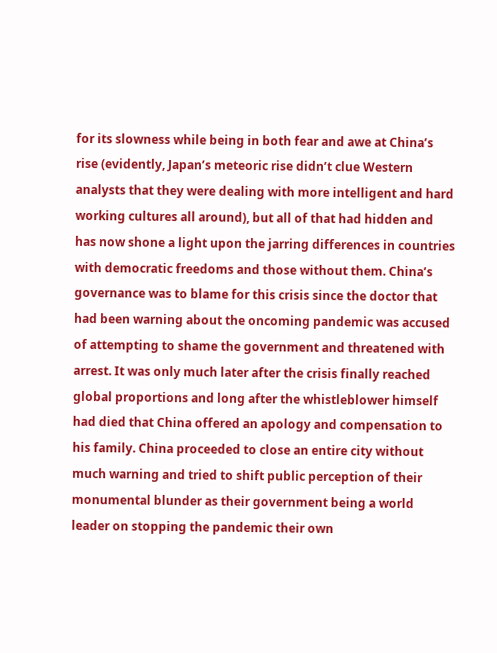for its slowness while being in both fear and awe at China’s rise (evidently, Japan’s meteoric rise didn’t clue Western analysts that they were dealing with more intelligent and hard working cultures all around), but all of that had hidden and has now shone a light upon the jarring differences in countries with democratic freedoms and those without them. China’s governance was to blame for this crisis since the doctor that had been warning about the oncoming pandemic was accused of attempting to shame the government and threatened with arrest. It was only much later after the crisis finally reached global proportions and long after the whistleblower himself had died that China offered an apology and compensation to his family. China proceeded to close an entire city without much warning and tried to shift public perception of their monumental blunder as their government being a world leader on stopping the pandemic their own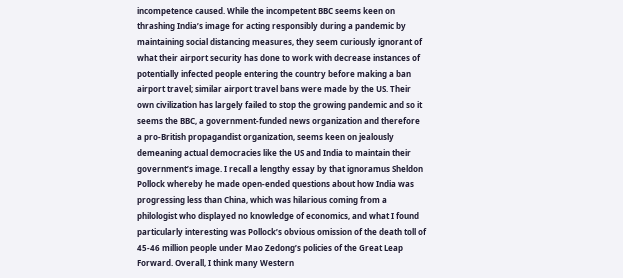incompetence caused. While the incompetent BBC seems keen on thrashing India’s image for acting responsibly during a pandemic by maintaining social distancing measures, they seem curiously ignorant of what their airport security has done to work with decrease instances of potentially infected people entering the country before making a ban airport travel; similar airport travel bans were made by the US. Their own civilization has largely failed to stop the growing pandemic and so it seems the BBC, a government-funded news organization and therefore a pro-British propagandist organization, seems keen on jealously demeaning actual democracies like the US and India to maintain their government’s image. I recall a lengthy essay by that ignoramus Sheldon Pollock whereby he made open-ended questions about how India was progressing less than China, which was hilarious coming from a philologist who displayed no knowledge of economics, and what I found particularly interesting was Pollock’s obvious omission of the death toll of 45-46 million people under Mao Zedong’s policies of the Great Leap Forward. Overall, I think many Western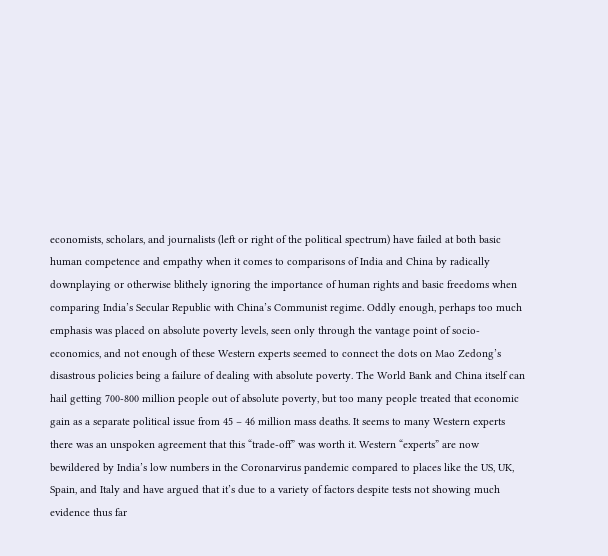economists, scholars, and journalists (left or right of the political spectrum) have failed at both basic human competence and empathy when it comes to comparisons of India and China by radically downplaying or otherwise blithely ignoring the importance of human rights and basic freedoms when comparing India’s Secular Republic with China’s Communist regime. Oddly enough, perhaps too much emphasis was placed on absolute poverty levels, seen only through the vantage point of socio-economics, and not enough of these Western experts seemed to connect the dots on Mao Zedong’s disastrous policies being a failure of dealing with absolute poverty. The World Bank and China itself can hail getting 700-800 million people out of absolute poverty, but too many people treated that economic gain as a separate political issue from 45 – 46 million mass deaths. It seems to many Western experts there was an unspoken agreement that this “trade-off” was worth it. Western “experts” are now bewildered by India’s low numbers in the Coronarvirus pandemic compared to places like the US, UK, Spain, and Italy and have argued that it’s due to a variety of factors despite tests not showing much evidence thus far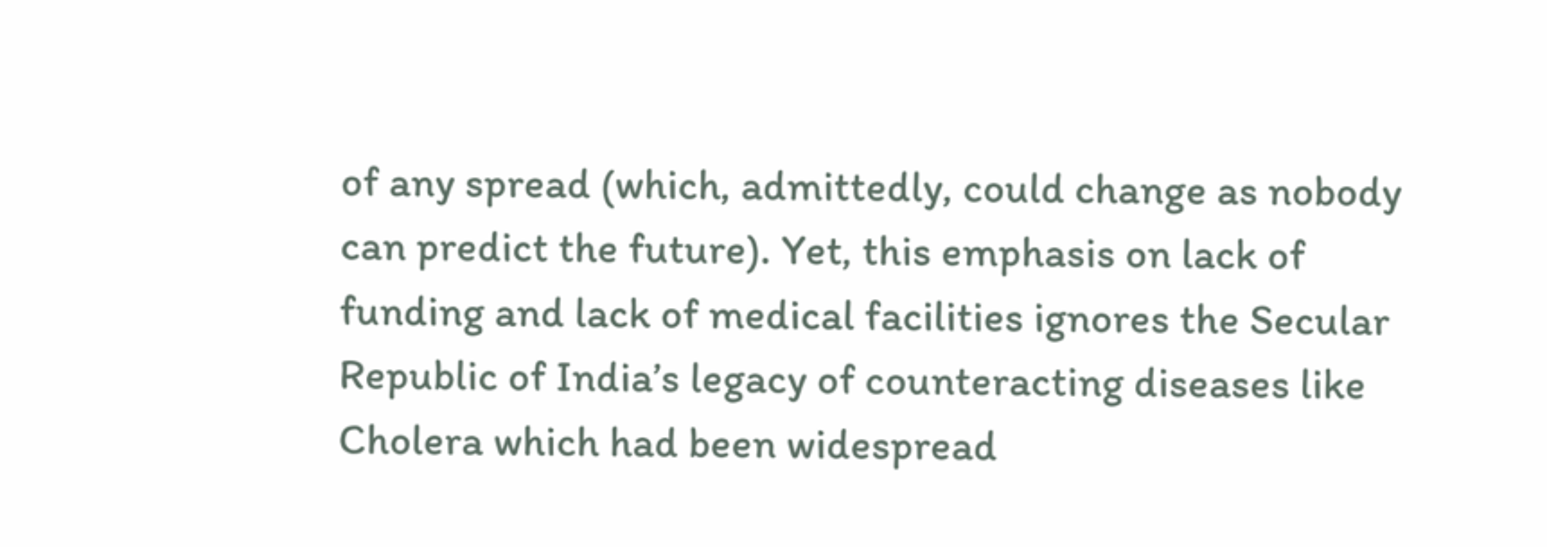of any spread (which, admittedly, could change as nobody can predict the future). Yet, this emphasis on lack of funding and lack of medical facilities ignores the Secular Republic of India’s legacy of counteracting diseases like Cholera which had been widespread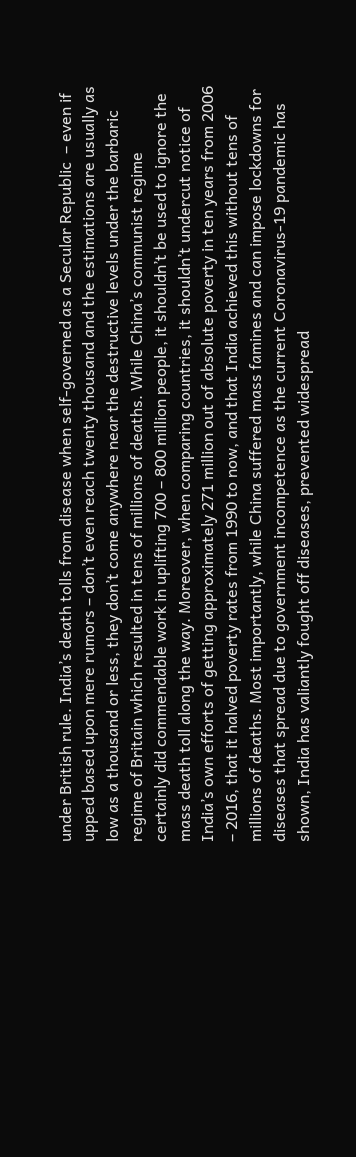under British rule. India’s death tolls from disease when self-governed as a Secular Republic  – even if upped based upon mere rumors – don’t even reach twenty thousand and the estimations are usually as low as a thousand or less, they don’t come anywhere near the destructive levels under the barbaric regime of Britain which resulted in tens of millions of deaths. While China’s communist regime certainly did commendable work in uplifting 700 – 800 million people, it shouldn’t be used to ignore the mass death toll along the way. Moreover, when comparing countries, it shouldn’t undercut notice of India’s own efforts of getting approximately 271 million out of absolute poverty in ten years from 2006 – 2016, that it halved poverty rates from 1990 to now, and that India achieved this without tens of millions of deaths. Most importantly, while China suffered mass famines and can impose lockdowns for diseases that spread due to government incompetence as the current Coronavirus-19 pandemic has shown, India has valiantly fought off diseases, prevented widespread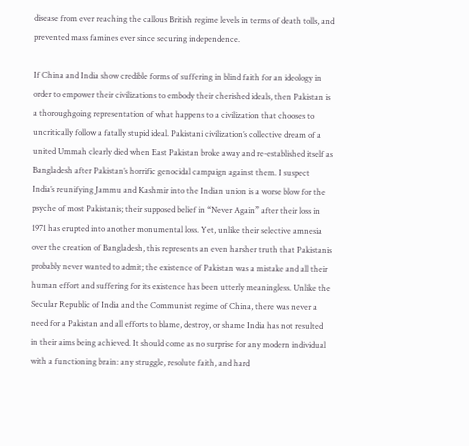disease from ever reaching the callous British regime levels in terms of death tolls, and prevented mass famines ever since securing independence.

If China and India show credible forms of suffering in blind faith for an ideology in order to empower their civilizations to embody their cherished ideals, then Pakistan is a thoroughgoing representation of what happens to a civilization that chooses to uncritically follow a fatally stupid ideal. Pakistani civilization’s collective dream of a united Ummah clearly died when East Pakistan broke away and re-established itself as Bangladesh after Pakistan’s horrific genocidal campaign against them. I suspect India’s reunifying Jammu and Kashmir into the Indian union is a worse blow for the psyche of most Pakistanis; their supposed belief in “Never Again” after their loss in 1971 has erupted into another monumental loss. Yet, unlike their selective amnesia over the creation of Bangladesh, this represents an even harsher truth that Pakistanis probably never wanted to admit; the existence of Pakistan was a mistake and all their human effort and suffering for its existence has been utterly meaningless. Unlike the Secular Republic of India and the Communist regime of China, there was never a need for a Pakistan and all efforts to blame, destroy, or shame India has not resulted in their aims being achieved. It should come as no surprise for any modern individual with a functioning brain: any struggle, resolute faith, and hard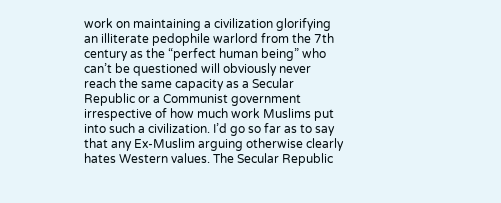work on maintaining a civilization glorifying an illiterate pedophile warlord from the 7th century as the “perfect human being” who can’t be questioned will obviously never reach the same capacity as a Secular Republic or a Communist government irrespective of how much work Muslims put into such a civilization. I’d go so far as to say that any Ex-Muslim arguing otherwise clearly hates Western values. The Secular Republic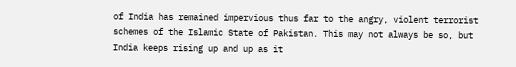of India has remained impervious thus far to the angry, violent terrorist schemes of the Islamic State of Pakistan. This may not always be so, but India keeps rising up and up as it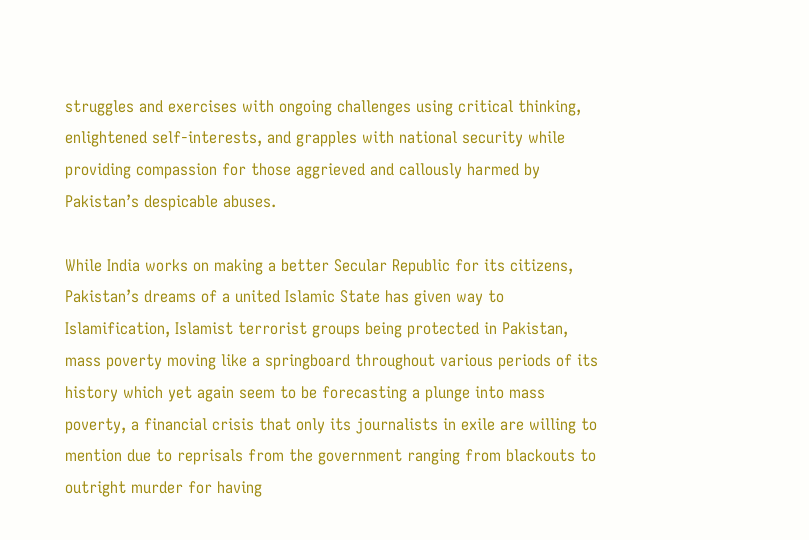struggles and exercises with ongoing challenges using critical thinking, enlightened self-interests, and grapples with national security while providing compassion for those aggrieved and callously harmed by Pakistan’s despicable abuses.

While India works on making a better Secular Republic for its citizens, Pakistan’s dreams of a united Islamic State has given way to Islamification, Islamist terrorist groups being protected in Pakistan, mass poverty moving like a springboard throughout various periods of its history which yet again seem to be forecasting a plunge into mass poverty, a financial crisis that only its journalists in exile are willing to mention due to reprisals from the government ranging from blackouts to outright murder for having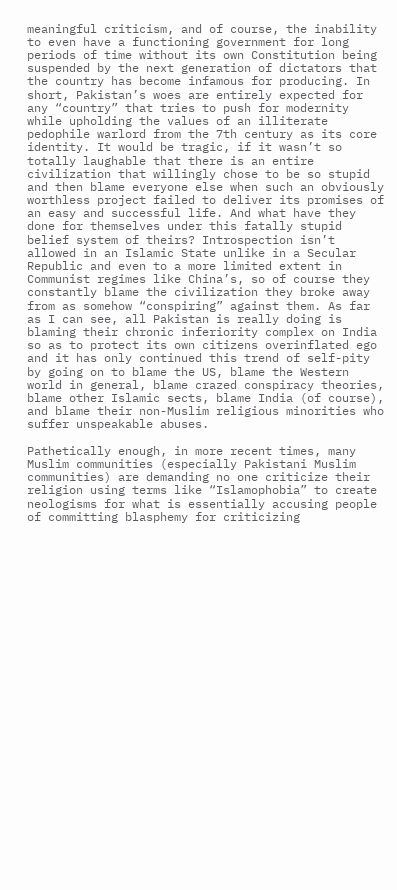meaningful criticism, and of course, the inability to even have a functioning government for long periods of time without its own Constitution being suspended by the next generation of dictators that the country has become infamous for producing. In short, Pakistan’s woes are entirely expected for any “country” that tries to push for modernity while upholding the values of an illiterate pedophile warlord from the 7th century as its core identity. It would be tragic, if it wasn’t so totally laughable that there is an entire civilization that willingly chose to be so stupid and then blame everyone else when such an obviously worthless project failed to deliver its promises of an easy and successful life. And what have they done for themselves under this fatally stupid belief system of theirs? Introspection isn’t allowed in an Islamic State unlike in a Secular Republic and even to a more limited extent in Communist regimes like China’s, so of course they constantly blame the civilization they broke away from as somehow “conspiring” against them. As far as I can see, all Pakistan is really doing is blaming their chronic inferiority complex on India so as to protect its own citizens overinflated ego and it has only continued this trend of self-pity by going on to blame the US, blame the Western world in general, blame crazed conspiracy theories, blame other Islamic sects, blame India (of course), and blame their non-Muslim religious minorities who suffer unspeakable abuses.

Pathetically enough, in more recent times, many Muslim communities (especially Pakistani Muslim communities) are demanding no one criticize their religion using terms like “Islamophobia” to create neologisms for what is essentially accusing people of committing blasphemy for criticizing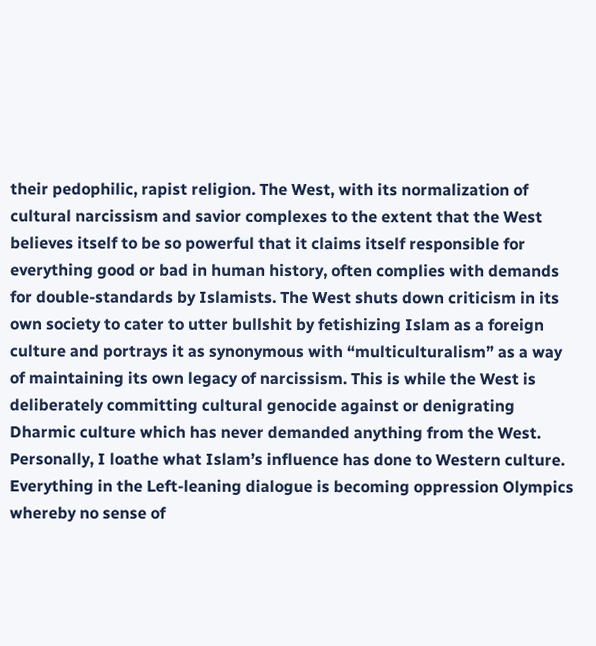their pedophilic, rapist religion. The West, with its normalization of cultural narcissism and savior complexes to the extent that the West believes itself to be so powerful that it claims itself responsible for everything good or bad in human history, often complies with demands for double-standards by Islamists. The West shuts down criticism in its own society to cater to utter bullshit by fetishizing Islam as a foreign culture and portrays it as synonymous with “multiculturalism” as a way of maintaining its own legacy of narcissism. This is while the West is deliberately committing cultural genocide against or denigrating Dharmic culture which has never demanded anything from the West. Personally, I loathe what Islam’s influence has done to Western culture. Everything in the Left-leaning dialogue is becoming oppression Olympics whereby no sense of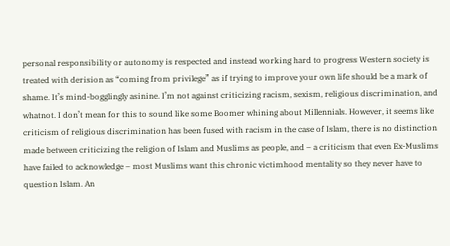personal responsibility or autonomy is respected and instead working hard to progress Western society is treated with derision as “coming from privilege” as if trying to improve your own life should be a mark of shame. It’s mind-bogglingly asinine. I’m not against criticizing racism, sexism, religious discrimination, and whatnot. I don’t mean for this to sound like some Boomer whining about Millennials. However, it seems like criticism of religious discrimination has been fused with racism in the case of Islam, there is no distinction made between criticizing the religion of Islam and Muslims as people, and – a criticism that even Ex-Muslims have failed to acknowledge – most Muslims want this chronic victimhood mentality so they never have to question Islam. An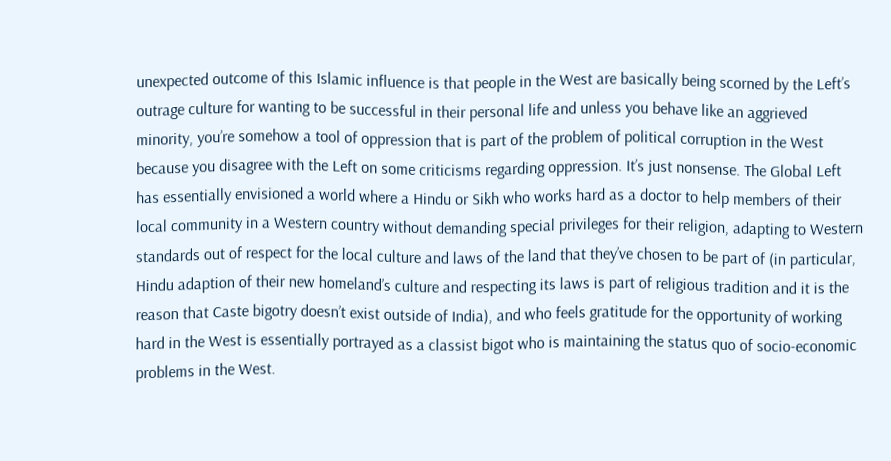unexpected outcome of this Islamic influence is that people in the West are basically being scorned by the Left’s outrage culture for wanting to be successful in their personal life and unless you behave like an aggrieved minority, you’re somehow a tool of oppression that is part of the problem of political corruption in the West because you disagree with the Left on some criticisms regarding oppression. It’s just nonsense. The Global Left has essentially envisioned a world where a Hindu or Sikh who works hard as a doctor to help members of their local community in a Western country without demanding special privileges for their religion, adapting to Western standards out of respect for the local culture and laws of the land that they’ve chosen to be part of (in particular, Hindu adaption of their new homeland’s culture and respecting its laws is part of religious tradition and it is the reason that Caste bigotry doesn’t exist outside of India), and who feels gratitude for the opportunity of working hard in the West is essentially portrayed as a classist bigot who is maintaining the status quo of socio-economic problems in the West.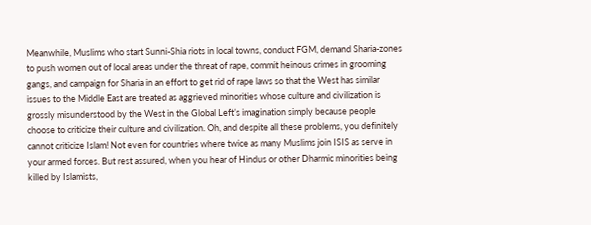Meanwhile, Muslims who start Sunni-Shia riots in local towns, conduct FGM, demand Sharia-zones to push women out of local areas under the threat of rape, commit heinous crimes in grooming gangs, and campaign for Sharia in an effort to get rid of rape laws so that the West has similar issues to the Middle East are treated as aggrieved minorities whose culture and civilization is grossly misunderstood by the West in the Global Left’s imagination simply because people choose to criticize their culture and civilization. Oh, and despite all these problems, you definitely cannot criticize Islam! Not even for countries where twice as many Muslims join ISIS as serve in your armed forces. But rest assured, when you hear of Hindus or other Dharmic minorities being killed by Islamists,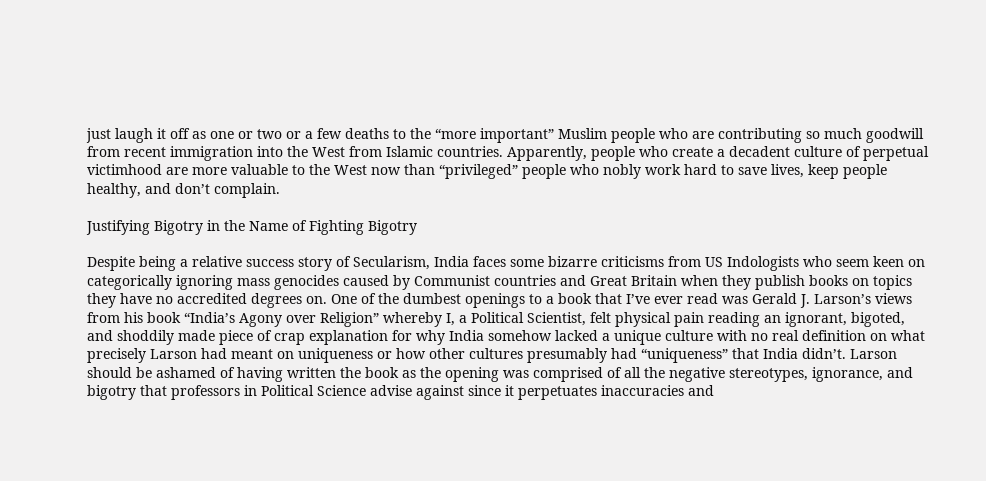just laugh it off as one or two or a few deaths to the “more important” Muslim people who are contributing so much goodwill from recent immigration into the West from Islamic countries. Apparently, people who create a decadent culture of perpetual victimhood are more valuable to the West now than “privileged” people who nobly work hard to save lives, keep people healthy, and don’t complain.

Justifying Bigotry in the Name of Fighting Bigotry

Despite being a relative success story of Secularism, India faces some bizarre criticisms from US Indologists who seem keen on categorically ignoring mass genocides caused by Communist countries and Great Britain when they publish books on topics they have no accredited degrees on. One of the dumbest openings to a book that I’ve ever read was Gerald J. Larson’s views from his book “India’s Agony over Religion” whereby I, a Political Scientist, felt physical pain reading an ignorant, bigoted, and shoddily made piece of crap explanation for why India somehow lacked a unique culture with no real definition on what precisely Larson had meant on uniqueness or how other cultures presumably had “uniqueness” that India didn’t. Larson should be ashamed of having written the book as the opening was comprised of all the negative stereotypes, ignorance, and bigotry that professors in Political Science advise against since it perpetuates inaccuracies and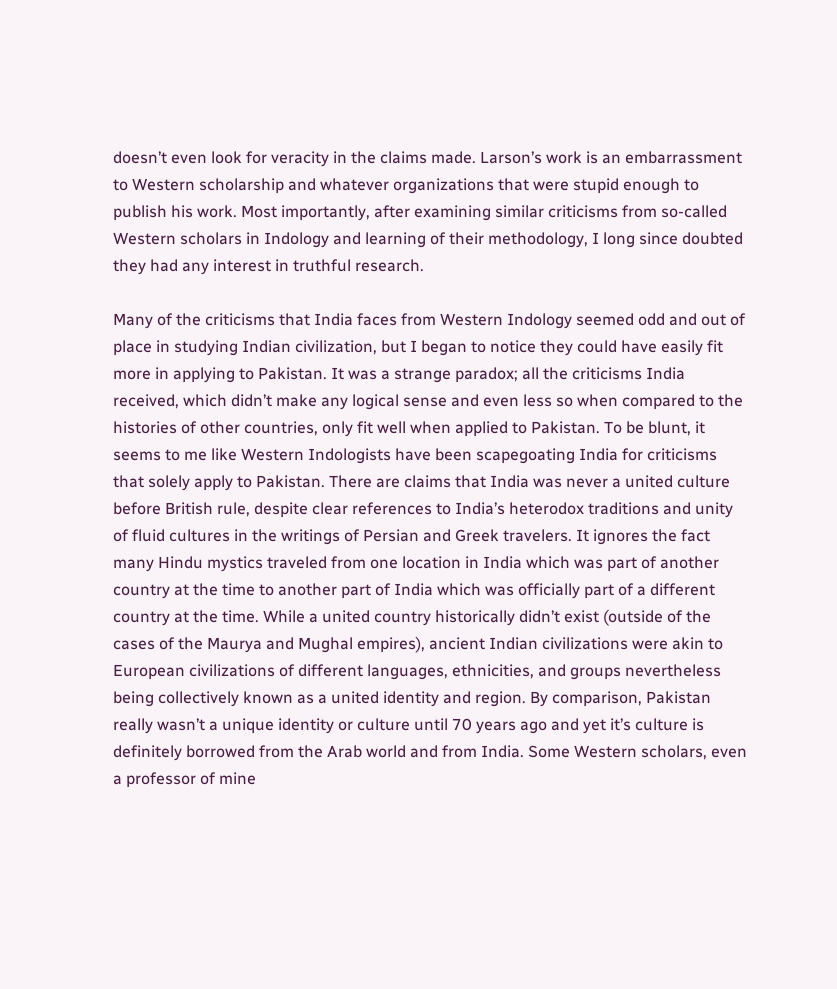doesn’t even look for veracity in the claims made. Larson’s work is an embarrassment to Western scholarship and whatever organizations that were stupid enough to publish his work. Most importantly, after examining similar criticisms from so-called Western scholars in Indology and learning of their methodology, I long since doubted they had any interest in truthful research.

Many of the criticisms that India faces from Western Indology seemed odd and out of place in studying Indian civilization, but I began to notice they could have easily fit more in applying to Pakistan. It was a strange paradox; all the criticisms India received, which didn’t make any logical sense and even less so when compared to the histories of other countries, only fit well when applied to Pakistan. To be blunt, it seems to me like Western Indologists have been scapegoating India for criticisms that solely apply to Pakistan. There are claims that India was never a united culture before British rule, despite clear references to India’s heterodox traditions and unity of fluid cultures in the writings of Persian and Greek travelers. It ignores the fact many Hindu mystics traveled from one location in India which was part of another country at the time to another part of India which was officially part of a different country at the time. While a united country historically didn’t exist (outside of the cases of the Maurya and Mughal empires), ancient Indian civilizations were akin to European civilizations of different languages, ethnicities, and groups nevertheless being collectively known as a united identity and region. By comparison, Pakistan really wasn’t a unique identity or culture until 70 years ago and yet it’s culture is definitely borrowed from the Arab world and from India. Some Western scholars, even a professor of mine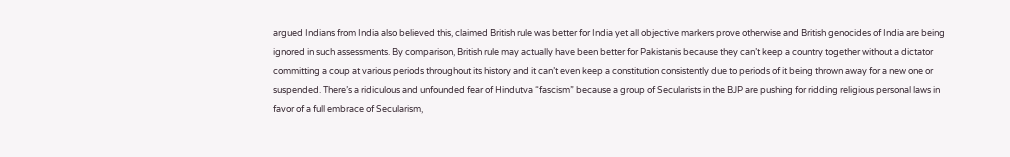argued Indians from India also believed this, claimed British rule was better for India yet all objective markers prove otherwise and British genocides of India are being ignored in such assessments. By comparison, British rule may actually have been better for Pakistanis because they can’t keep a country together without a dictator committing a coup at various periods throughout its history and it can’t even keep a constitution consistently due to periods of it being thrown away for a new one or suspended. There’s a ridiculous and unfounded fear of Hindutva “fascism” because a group of Secularists in the BJP are pushing for ridding religious personal laws in favor of a full embrace of Secularism,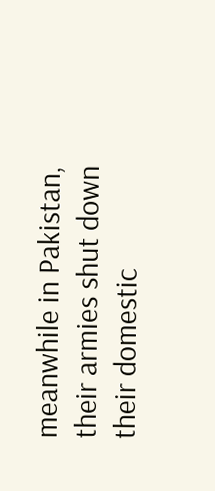meanwhile in Pakistan, their armies shut down their domestic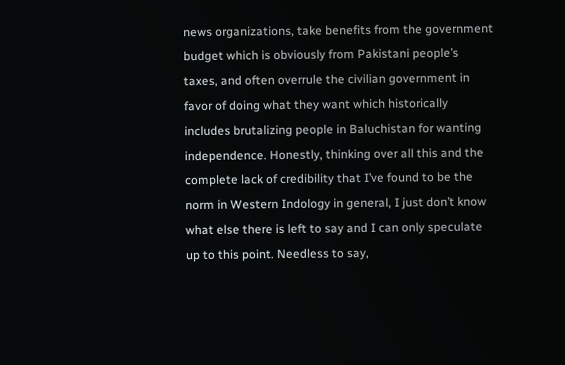news organizations, take benefits from the government budget which is obviously from Pakistani people’s taxes, and often overrule the civilian government in favor of doing what they want which historically includes brutalizing people in Baluchistan for wanting independence. Honestly, thinking over all this and the complete lack of credibility that I’ve found to be the norm in Western Indology in general, I just don’t know what else there is left to say and I can only speculate up to this point. Needless to say,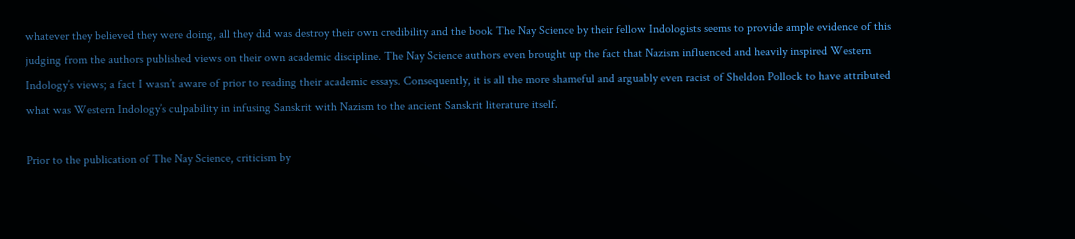whatever they believed they were doing, all they did was destroy their own credibility and the book The Nay Science by their fellow Indologists seems to provide ample evidence of this judging from the authors published views on their own academic discipline. The Nay Science authors even brought up the fact that Nazism influenced and heavily inspired Western Indology’s views; a fact I wasn’t aware of prior to reading their academic essays. Consequently, it is all the more shameful and arguably even racist of Sheldon Pollock to have attributed what was Western Indology’s culpability in infusing Sanskrit with Nazism to the ancient Sanskrit literature itself.

Prior to the publication of The Nay Science, criticism by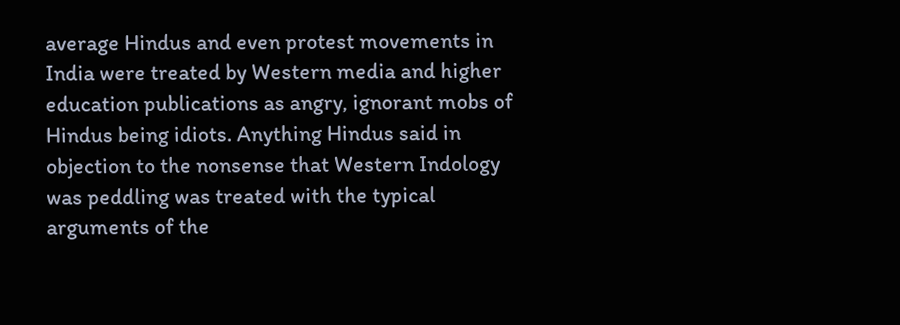average Hindus and even protest movements in India were treated by Western media and higher education publications as angry, ignorant mobs of Hindus being idiots. Anything Hindus said in objection to the nonsense that Western Indology was peddling was treated with the typical arguments of the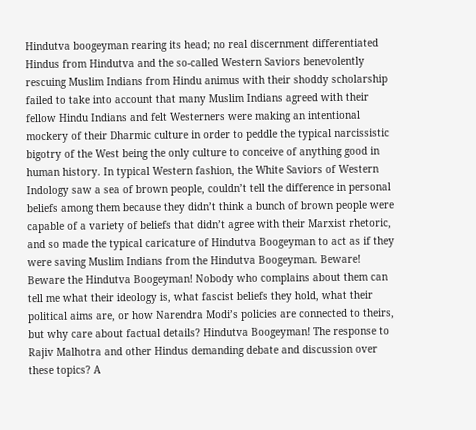Hindutva boogeyman rearing its head; no real discernment differentiated Hindus from Hindutva and the so-called Western Saviors benevolently rescuing Muslim Indians from Hindu animus with their shoddy scholarship failed to take into account that many Muslim Indians agreed with their fellow Hindu Indians and felt Westerners were making an intentional mockery of their Dharmic culture in order to peddle the typical narcissistic bigotry of the West being the only culture to conceive of anything good in human history. In typical Western fashion, the White Saviors of Western Indology saw a sea of brown people, couldn’t tell the difference in personal beliefs among them because they didn’t think a bunch of brown people were capable of a variety of beliefs that didn’t agree with their Marxist rhetoric, and so made the typical caricature of Hindutva Boogeyman to act as if they were saving Muslim Indians from the Hindutva Boogeyman. Beware! Beware the Hindutva Boogeyman! Nobody who complains about them can tell me what their ideology is, what fascist beliefs they hold, what their political aims are, or how Narendra Modi’s policies are connected to theirs, but why care about factual details? Hindutva Boogeyman! The response to Rajiv Malhotra and other Hindus demanding debate and discussion over these topics? A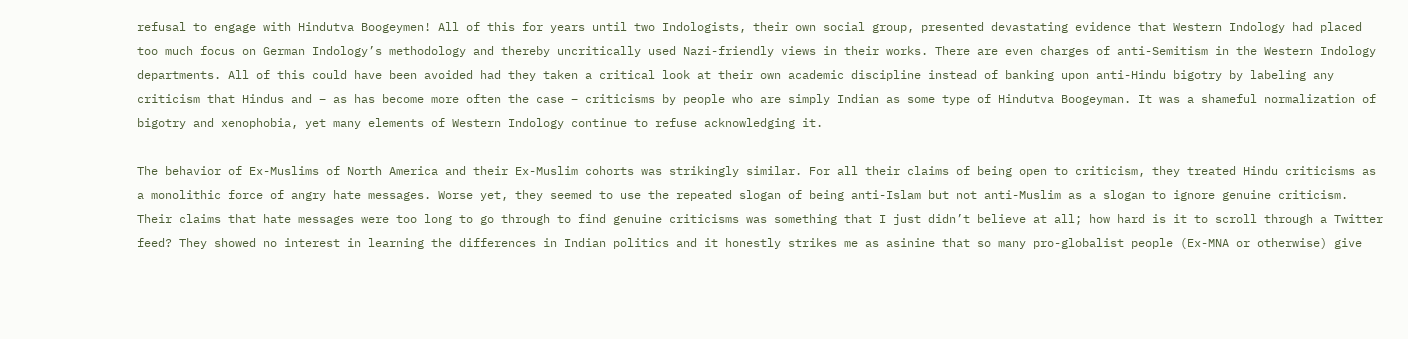refusal to engage with Hindutva Boogeymen! All of this for years until two Indologists, their own social group, presented devastating evidence that Western Indology had placed too much focus on German Indology’s methodology and thereby uncritically used Nazi-friendly views in their works. There are even charges of anti-Semitism in the Western Indology departments. All of this could have been avoided had they taken a critical look at their own academic discipline instead of banking upon anti-Hindu bigotry by labeling any criticism that Hindus and – as has become more often the case – criticisms by people who are simply Indian as some type of Hindutva Boogeyman. It was a shameful normalization of bigotry and xenophobia, yet many elements of Western Indology continue to refuse acknowledging it.

The behavior of Ex-Muslims of North America and their Ex-Muslim cohorts was strikingly similar. For all their claims of being open to criticism, they treated Hindu criticisms as a monolithic force of angry hate messages. Worse yet, they seemed to use the repeated slogan of being anti-Islam but not anti-Muslim as a slogan to ignore genuine criticism. Their claims that hate messages were too long to go through to find genuine criticisms was something that I just didn’t believe at all; how hard is it to scroll through a Twitter feed? They showed no interest in learning the differences in Indian politics and it honestly strikes me as asinine that so many pro-globalist people (Ex-MNA or otherwise) give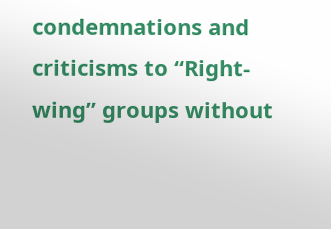condemnations and criticisms to “Right-wing” groups without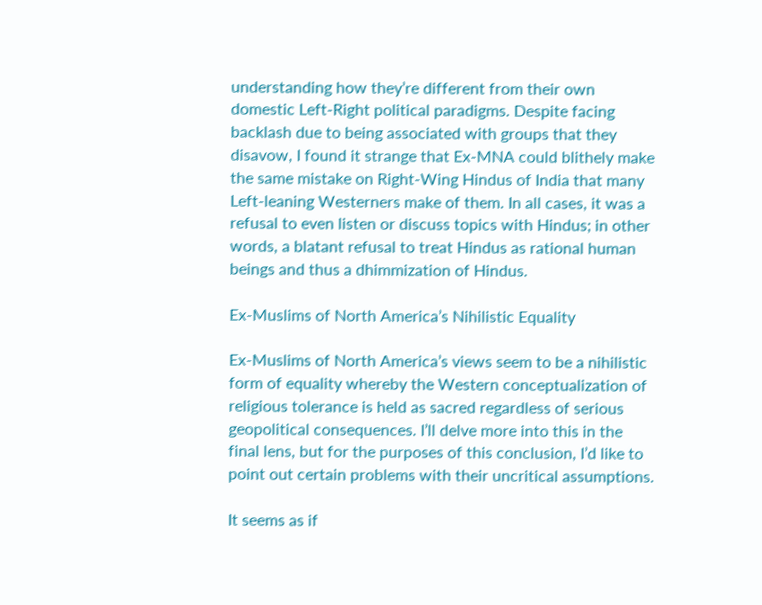understanding how they’re different from their own domestic Left-Right political paradigms. Despite facing backlash due to being associated with groups that they disavow, I found it strange that Ex-MNA could blithely make the same mistake on Right-Wing Hindus of India that many Left-leaning Westerners make of them. In all cases, it was a refusal to even listen or discuss topics with Hindus; in other words, a blatant refusal to treat Hindus as rational human beings and thus a dhimmization of Hindus.

Ex-Muslims of North America’s Nihilistic Equality

Ex-Muslims of North America’s views seem to be a nihilistic form of equality whereby the Western conceptualization of religious tolerance is held as sacred regardless of serious geopolitical consequences. I’ll delve more into this in the final lens, but for the purposes of this conclusion, I’d like to point out certain problems with their uncritical assumptions.

It seems as if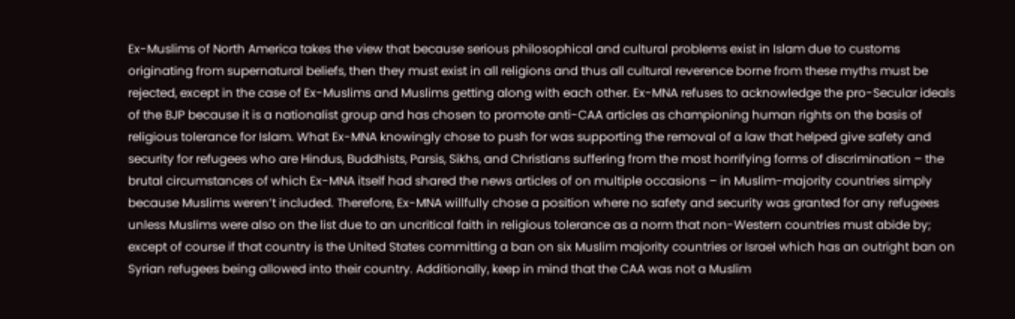Ex-Muslims of North America takes the view that because serious philosophical and cultural problems exist in Islam due to customs originating from supernatural beliefs, then they must exist in all religions and thus all cultural reverence borne from these myths must be rejected, except in the case of Ex-Muslims and Muslims getting along with each other. Ex-MNA refuses to acknowledge the pro-Secular ideals of the BJP because it is a nationalist group and has chosen to promote anti-CAA articles as championing human rights on the basis of religious tolerance for Islam. What Ex-MNA knowingly chose to push for was supporting the removal of a law that helped give safety and security for refugees who are Hindus, Buddhists, Parsis, Sikhs, and Christians suffering from the most horrifying forms of discrimination – the brutal circumstances of which Ex-MNA itself had shared the news articles of on multiple occasions – in Muslim-majority countries simply because Muslims weren’t included. Therefore, Ex-MNA willfully chose a position where no safety and security was granted for any refugees unless Muslims were also on the list due to an uncritical faith in religious tolerance as a norm that non-Western countries must abide by; except of course if that country is the United States committing a ban on six Muslim majority countries or Israel which has an outright ban on Syrian refugees being allowed into their country. Additionally, keep in mind that the CAA was not a Muslim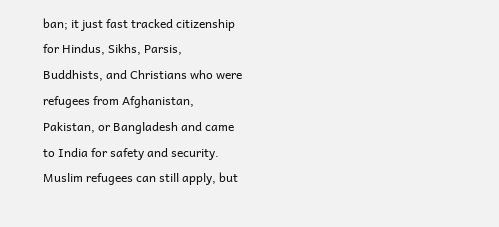ban; it just fast tracked citizenship for Hindus, Sikhs, Parsis, Buddhists, and Christians who were refugees from Afghanistan, Pakistan, or Bangladesh and came to India for safety and security. Muslim refugees can still apply, but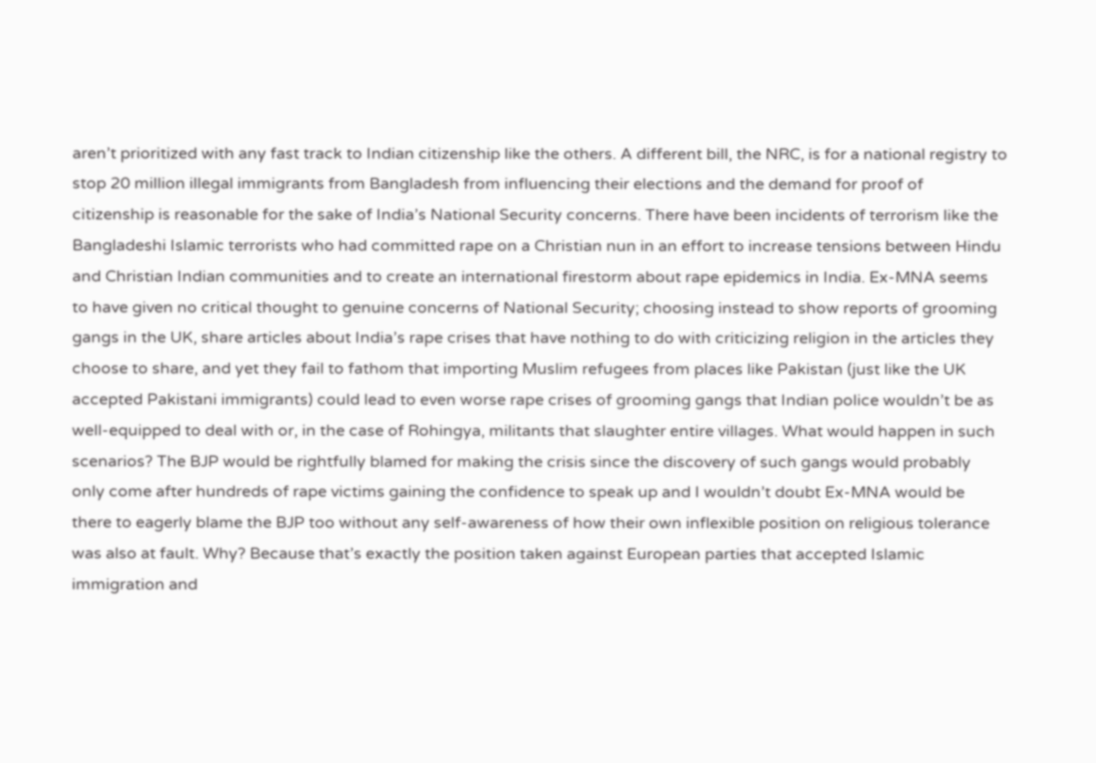aren’t prioritized with any fast track to Indian citizenship like the others. A different bill, the NRC, is for a national registry to stop 20 million illegal immigrants from Bangladesh from influencing their elections and the demand for proof of citizenship is reasonable for the sake of India’s National Security concerns. There have been incidents of terrorism like the Bangladeshi Islamic terrorists who had committed rape on a Christian nun in an effort to increase tensions between Hindu and Christian Indian communities and to create an international firestorm about rape epidemics in India. Ex-MNA seems to have given no critical thought to genuine concerns of National Security; choosing instead to show reports of grooming gangs in the UK, share articles about India’s rape crises that have nothing to do with criticizing religion in the articles they choose to share, and yet they fail to fathom that importing Muslim refugees from places like Pakistan (just like the UK accepted Pakistani immigrants) could lead to even worse rape crises of grooming gangs that Indian police wouldn’t be as well-equipped to deal with or, in the case of Rohingya, militants that slaughter entire villages. What would happen in such scenarios? The BJP would be rightfully blamed for making the crisis since the discovery of such gangs would probably only come after hundreds of rape victims gaining the confidence to speak up and I wouldn’t doubt Ex-MNA would be there to eagerly blame the BJP too without any self-awareness of how their own inflexible position on religious tolerance was also at fault. Why? Because that’s exactly the position taken against European parties that accepted Islamic immigration and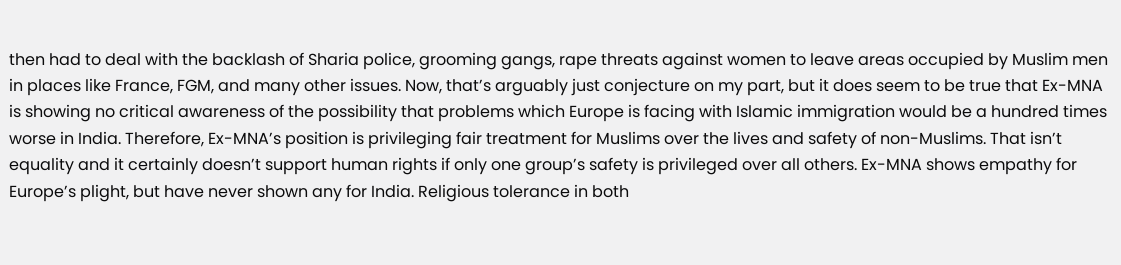then had to deal with the backlash of Sharia police, grooming gangs, rape threats against women to leave areas occupied by Muslim men in places like France, FGM, and many other issues. Now, that’s arguably just conjecture on my part, but it does seem to be true that Ex-MNA is showing no critical awareness of the possibility that problems which Europe is facing with Islamic immigration would be a hundred times worse in India. Therefore, Ex-MNA’s position is privileging fair treatment for Muslims over the lives and safety of non-Muslims. That isn’t equality and it certainly doesn’t support human rights if only one group’s safety is privileged over all others. Ex-MNA shows empathy for Europe’s plight, but have never shown any for India. Religious tolerance in both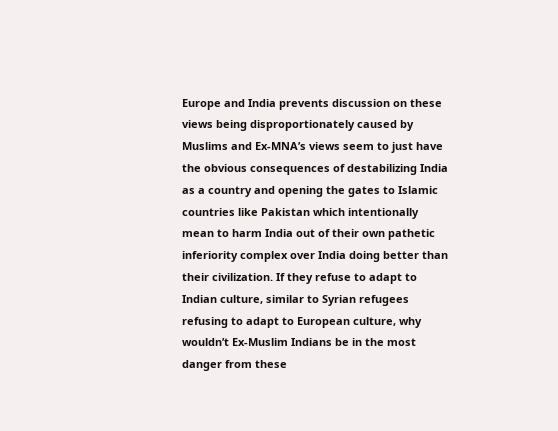Europe and India prevents discussion on these views being disproportionately caused by Muslims and Ex-MNA’s views seem to just have the obvious consequences of destabilizing India as a country and opening the gates to Islamic countries like Pakistan which intentionally mean to harm India out of their own pathetic inferiority complex over India doing better than their civilization. If they refuse to adapt to Indian culture, similar to Syrian refugees refusing to adapt to European culture, why wouldn’t Ex-Muslim Indians be in the most danger from these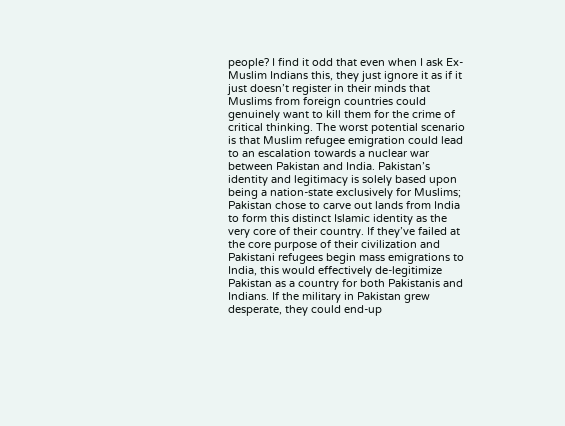people? I find it odd that even when I ask Ex-Muslim Indians this, they just ignore it as if it just doesn’t register in their minds that Muslims from foreign countries could genuinely want to kill them for the crime of critical thinking. The worst potential scenario is that Muslim refugee emigration could lead to an escalation towards a nuclear war between Pakistan and India. Pakistan’s identity and legitimacy is solely based upon being a nation-state exclusively for Muslims; Pakistan chose to carve out lands from India to form this distinct Islamic identity as the very core of their country. If they’ve failed at the core purpose of their civilization and Pakistani refugees begin mass emigrations to India, this would effectively de-legitimize Pakistan as a country for both Pakistanis and Indians. If the military in Pakistan grew desperate, they could end-up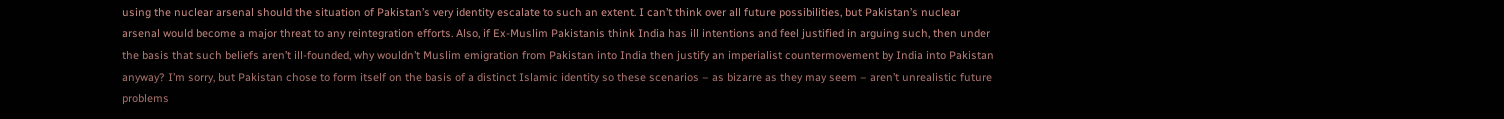using the nuclear arsenal should the situation of Pakistan’s very identity escalate to such an extent. I can’t think over all future possibilities, but Pakistan’s nuclear arsenal would become a major threat to any reintegration efforts. Also, if Ex-Muslim Pakistanis think India has ill intentions and feel justified in arguing such, then under the basis that such beliefs aren’t ill-founded, why wouldn’t Muslim emigration from Pakistan into India then justify an imperialist countermovement by India into Pakistan anyway? I’m sorry, but Pakistan chose to form itself on the basis of a distinct Islamic identity so these scenarios – as bizarre as they may seem – aren’t unrealistic future problems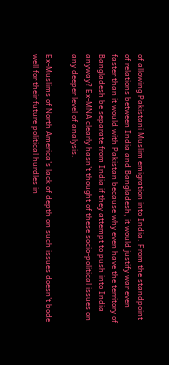of allowing Pakistani Muslim emigration into India. From the standpoint of relations between India and Bangladesh, it would justify war even faster than it would with Pakistan because why even have the territory of Bangladesh be separate from India if they attempt to push into India anyway? Ex-MNA clearly hasn’t thought of these socio-political issues on any deeper level of analysis.

Ex-Muslims of North America’s lack of depth on such issues doesn’t bode well for their future political hurdles in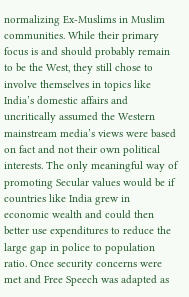normalizing Ex-Muslims in Muslim communities. While their primary focus is and should probably remain to be the West, they still chose to involve themselves in topics like India’s domestic affairs and uncritically assumed the Western mainstream media’s views were based on fact and not their own political interests. The only meaningful way of promoting Secular values would be if countries like India grew in economic wealth and could then better use expenditures to reduce the large gap in police to population ratio. Once security concerns were met and Free Speech was adapted as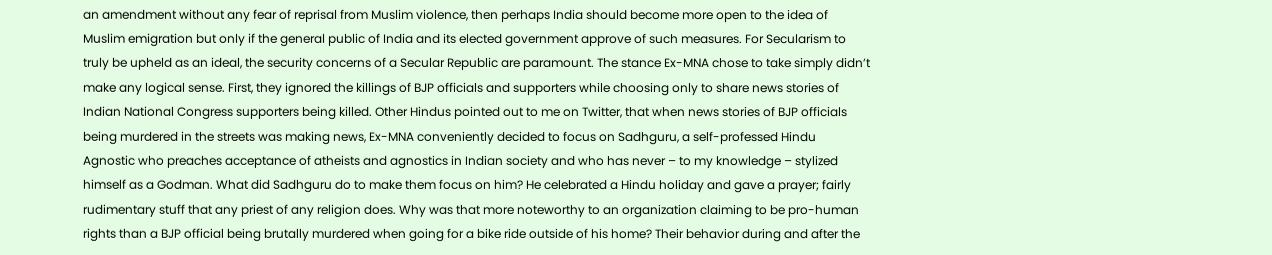an amendment without any fear of reprisal from Muslim violence, then perhaps India should become more open to the idea of Muslim emigration but only if the general public of India and its elected government approve of such measures. For Secularism to truly be upheld as an ideal, the security concerns of a Secular Republic are paramount. The stance Ex-MNA chose to take simply didn’t make any logical sense. First, they ignored the killings of BJP officials and supporters while choosing only to share news stories of Indian National Congress supporters being killed. Other Hindus pointed out to me on Twitter, that when news stories of BJP officials being murdered in the streets was making news, Ex-MNA conveniently decided to focus on Sadhguru, a self-professed Hindu Agnostic who preaches acceptance of atheists and agnostics in Indian society and who has never – to my knowledge – stylized himself as a Godman. What did Sadhguru do to make them focus on him? He celebrated a Hindu holiday and gave a prayer; fairly rudimentary stuff that any priest of any religion does. Why was that more noteworthy to an organization claiming to be pro-human rights than a BJP official being brutally murdered when going for a bike ride outside of his home? Their behavior during and after the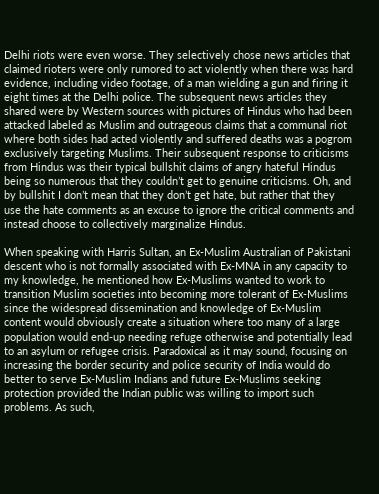Delhi riots were even worse. They selectively chose news articles that claimed rioters were only rumored to act violently when there was hard evidence, including video footage, of a man wielding a gun and firing it eight times at the Delhi police. The subsequent news articles they shared were by Western sources with pictures of Hindus who had been attacked labeled as Muslim and outrageous claims that a communal riot where both sides had acted violently and suffered deaths was a pogrom exclusively targeting Muslims. Their subsequent response to criticisms from Hindus was their typical bullshit claims of angry hateful Hindus being so numerous that they couldn’t get to genuine criticisms. Oh, and by bullshit I don’t mean that they don’t get hate, but rather that they use the hate comments as an excuse to ignore the critical comments and instead choose to collectively marginalize Hindus.

When speaking with Harris Sultan, an Ex-Muslim Australian of Pakistani descent who is not formally associated with Ex-MNA in any capacity to my knowledge, he mentioned how Ex-Muslims wanted to work to transition Muslim societies into becoming more tolerant of Ex-Muslims since the widespread dissemination and knowledge of Ex-Muslim content would obviously create a situation where too many of a large population would end-up needing refuge otherwise and potentially lead to an asylum or refugee crisis. Paradoxical as it may sound, focusing on increasing the border security and police security of India would do better to serve Ex-Muslim Indians and future Ex-Muslims seeking protection provided the Indian public was willing to import such problems. As such,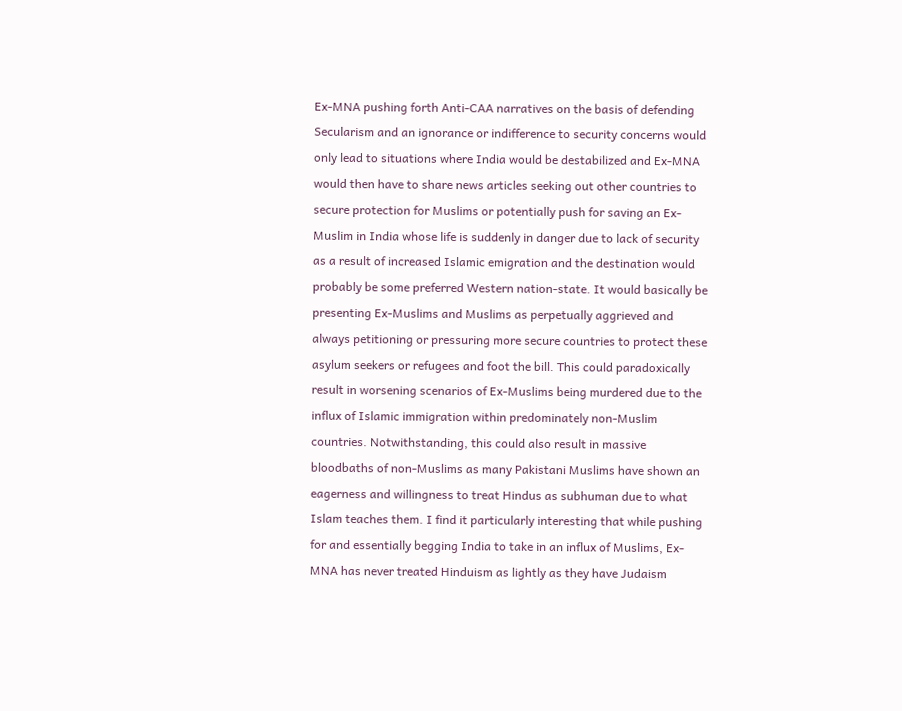Ex-MNA pushing forth Anti-CAA narratives on the basis of defending Secularism and an ignorance or indifference to security concerns would only lead to situations where India would be destabilized and Ex-MNA would then have to share news articles seeking out other countries to secure protection for Muslims or potentially push for saving an Ex-Muslim in India whose life is suddenly in danger due to lack of security as a result of increased Islamic emigration and the destination would probably be some preferred Western nation-state. It would basically be presenting Ex-Muslims and Muslims as perpetually aggrieved and always petitioning or pressuring more secure countries to protect these asylum seekers or refugees and foot the bill. This could paradoxically result in worsening scenarios of Ex-Muslims being murdered due to the influx of Islamic immigration within predominately non-Muslim countries. Notwithstanding, this could also result in massive bloodbaths of non-Muslims as many Pakistani Muslims have shown an eagerness and willingness to treat Hindus as subhuman due to what Islam teaches them. I find it particularly interesting that while pushing for and essentially begging India to take in an influx of Muslims, Ex-MNA has never treated Hinduism as lightly as they have Judaism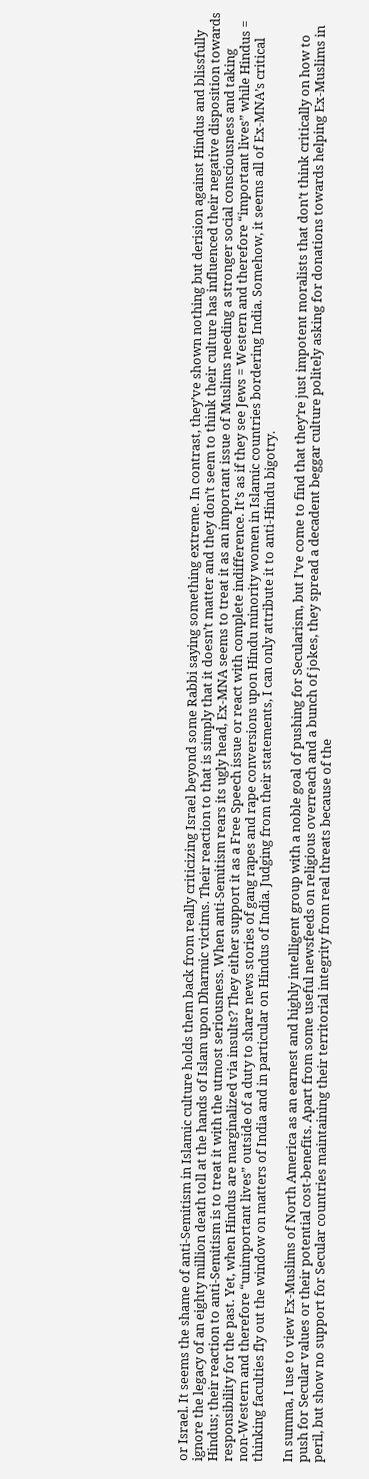or Israel. It seems the shame of anti-Semitism in Islamic culture holds them back from really criticizing Israel beyond some Rabbi saying something extreme. In contrast, they’ve shown nothing but derision against Hindus and blissfully ignore the legacy of an eighty million death toll at the hands of Islam upon Dharmic victims. Their reaction to that is simply that it doesn’t matter and they don’t seem to think their culture has influenced their negative disposition towards Hindus; their reaction to anti-Semitism is to treat it with the utmost seriousness. When anti-Semitism rears its ugly head, Ex-MNA seems to treat it as an important issue of Muslims needing a stronger social consciousness and taking responsibility for the past. Yet, when Hindus are marginalized via insults? They either support it as a Free Speech issue or react with complete indifference. It’s as if they see Jews = Western and therefore “important lives” while Hindus = non-Western and therefore “unimportant lives” outside of a duty to share news stories of gang rapes and rape conversions upon Hindu minority women in Islamic countries bordering India. Somehow, it seems all of Ex-MNA’s critical thinking faculties fly out the window on matters of India and in particular on Hindus of India. Judging from their statements, I can only attribute it to anti-Hindu bigotry.

In summa, I use to view Ex-Muslims of North America as an earnest and highly intelligent group with a noble goal of pushing for Secularism, but I’ve come to find that they’re just impotent moralists that don’t think critically on how to push for Secular values or their potential cost-benefits. Apart from some useful newsfeeds on religious overreach and a bunch of jokes, they spread a decadent beggar culture politely asking for donations towards helping Ex-Muslims in peril, but show no support for Secular countries maintaining their territorial integrity from real threats because of the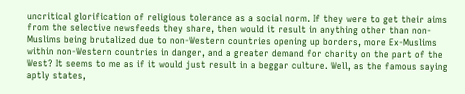uncritical glorification of religious tolerance as a social norm. If they were to get their aims from the selective newsfeeds they share, then would it result in anything other than non-Muslims being brutalized due to non-Western countries opening up borders, more Ex-Muslims within non-Western countries in danger, and a greater demand for charity on the part of the West? It seems to me as if it would just result in a beggar culture. Well, as the famous saying aptly states,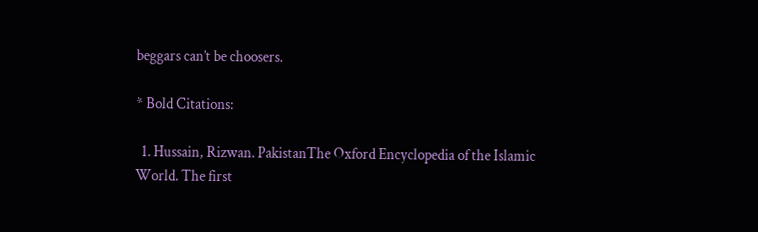beggars can’t be choosers.

* Bold Citations:

  1. Hussain, Rizwan. PakistanThe Oxford Encyclopedia of the Islamic World. The first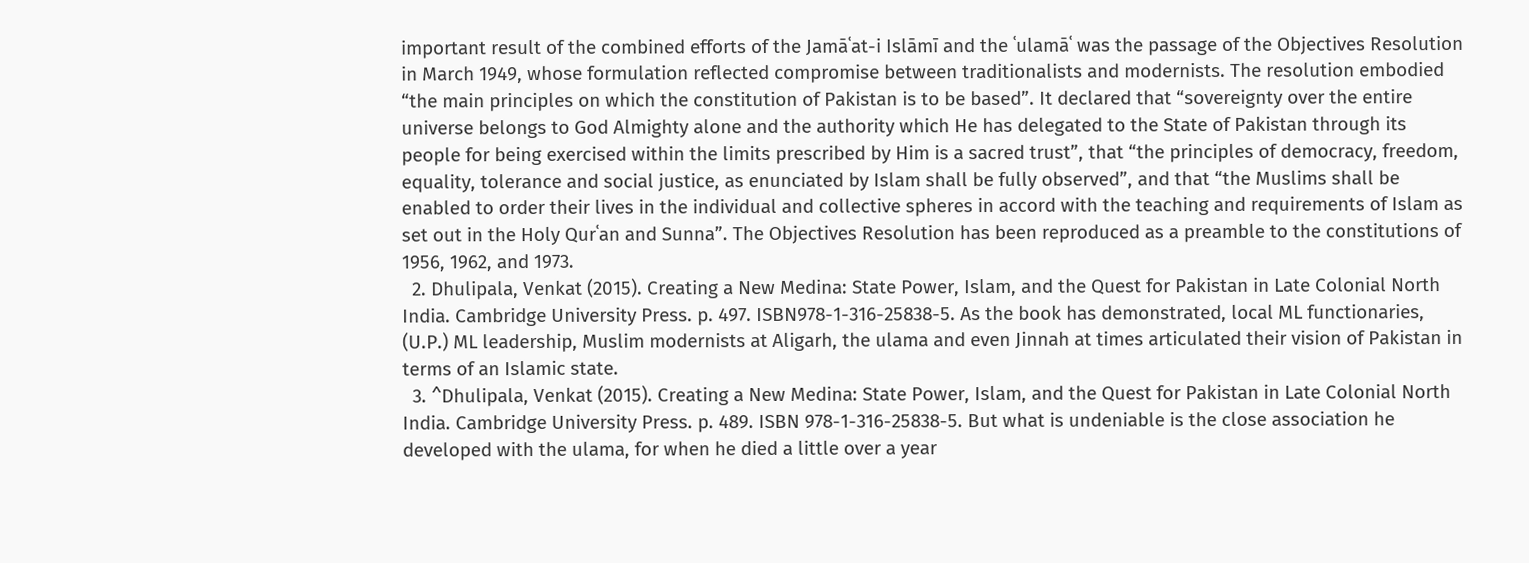important result of the combined efforts of the Jamāʿat-i Islāmī and the ʿulamāʿ was the passage of the Objectives Resolution in March 1949, whose formulation reflected compromise between traditionalists and modernists. The resolution embodied “the main principles on which the constitution of Pakistan is to be based”. It declared that “sovereignty over the entire universe belongs to God Almighty alone and the authority which He has delegated to the State of Pakistan through its people for being exercised within the limits prescribed by Him is a sacred trust”, that “the principles of democracy, freedom, equality, tolerance and social justice, as enunciated by Islam shall be fully observed”, and that “the Muslims shall be enabled to order their lives in the individual and collective spheres in accord with the teaching and requirements of Islam as set out in the Holy Qurʿan and Sunna”. The Objectives Resolution has been reproduced as a preamble to the constitutions of 1956, 1962, and 1973.
  2. Dhulipala, Venkat (2015). Creating a New Medina: State Power, Islam, and the Quest for Pakistan in Late Colonial North India. Cambridge University Press. p. 497. ISBN978-1-316-25838-5. As the book has demonstrated, local ML functionaries, (U.P.) ML leadership, Muslim modernists at Aligarh, the ulama and even Jinnah at times articulated their vision of Pakistan in terms of an Islamic state.
  3. ^Dhulipala, Venkat (2015). Creating a New Medina: State Power, Islam, and the Quest for Pakistan in Late Colonial North India. Cambridge University Press. p. 489. ISBN 978-1-316-25838-5. But what is undeniable is the close association he developed with the ulama, for when he died a little over a year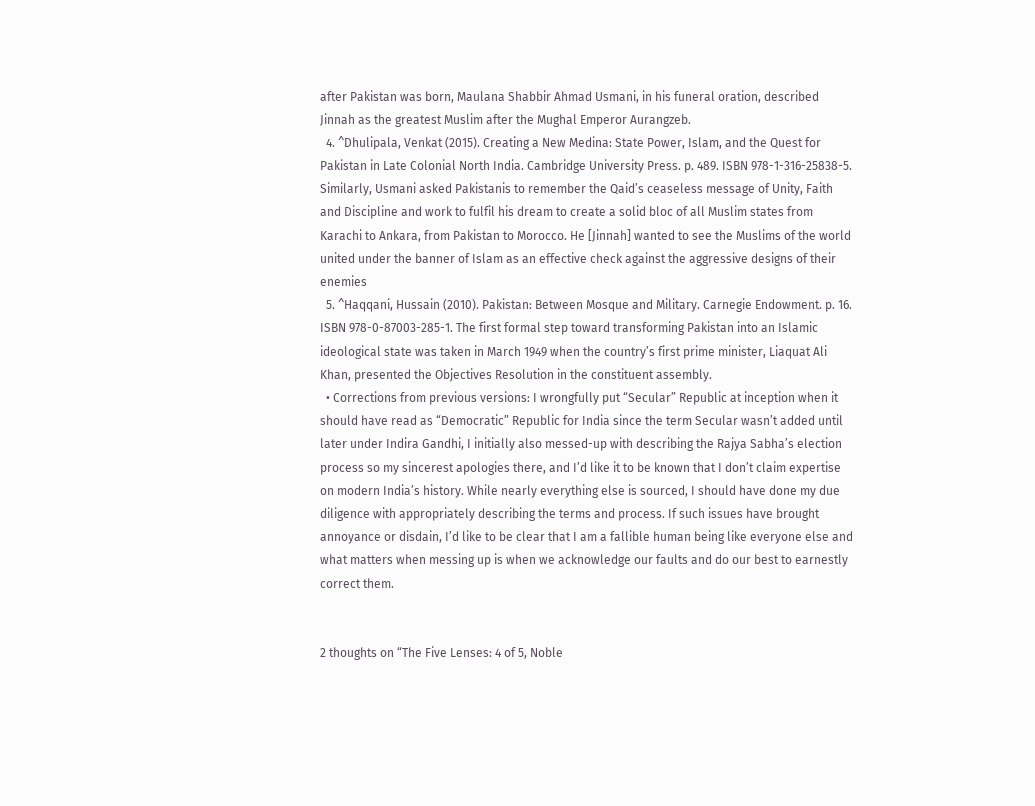after Pakistan was born, Maulana Shabbir Ahmad Usmani, in his funeral oration, described Jinnah as the greatest Muslim after the Mughal Emperor Aurangzeb.
  4. ^Dhulipala, Venkat (2015). Creating a New Medina: State Power, Islam, and the Quest for Pakistan in Late Colonial North India. Cambridge University Press. p. 489. ISBN 978-1-316-25838-5. Similarly, Usmani asked Pakistanis to remember the Qaid’s ceaseless message of Unity, Faith and Discipline and work to fulfil his dream to create a solid bloc of all Muslim states from Karachi to Ankara, from Pakistan to Morocco. He [Jinnah] wanted to see the Muslims of the world united under the banner of Islam as an effective check against the aggressive designs of their enemies
  5. ^Haqqani, Hussain (2010). Pakistan: Between Mosque and Military. Carnegie Endowment. p. 16. ISBN 978-0-87003-285-1. The first formal step toward transforming Pakistan into an Islamic ideological state was taken in March 1949 when the country’s first prime minister, Liaquat Ali Khan, presented the Objectives Resolution in the constituent assembly.
  • Corrections from previous versions: I wrongfully put “Secular” Republic at inception when it should have read as “Democratic” Republic for India since the term Secular wasn’t added until later under Indira Gandhi, I initially also messed-up with describing the Rajya Sabha’s election process so my sincerest apologies there, and I’d like it to be known that I don’t claim expertise on modern India’s history. While nearly everything else is sourced, I should have done my due diligence with appropriately describing the terms and process. If such issues have brought annoyance or disdain, I’d like to be clear that I am a fallible human being like everyone else and what matters when messing up is when we acknowledge our faults and do our best to earnestly correct them.


2 thoughts on “The Five Lenses: 4 of 5, Noble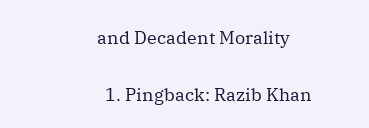and Decadent Morality

  1. Pingback: Razib Khan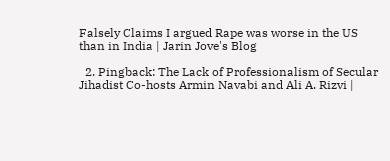Falsely Claims I argued Rape was worse in the US than in India | Jarin Jove's Blog

  2. Pingback: The Lack of Professionalism of Secular Jihadist Co-hosts Armin Navabi and Ali A. Rizvi |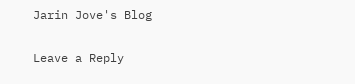Jarin Jove's Blog

Leave a Reply